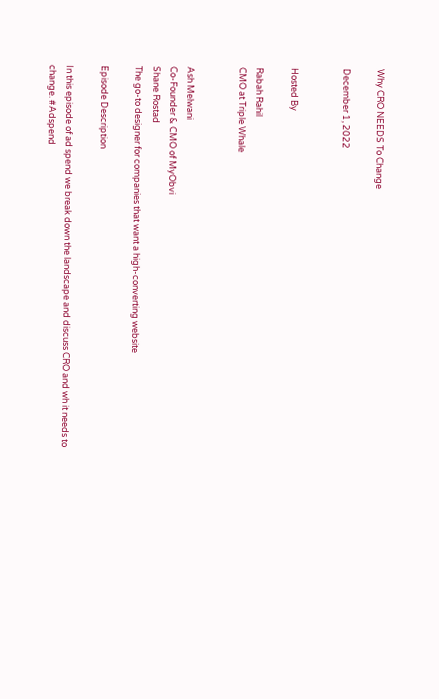Why CRO NEEDS To Change

December 1, 2022


Hosted By

Rabah Rahil
CMO at Triple Whale


Ash Melwani
Co-Founder & CMO of MyObvi
Shane Rostad
The go-to designer for companies that want a high-converting website

Episode Description

In this episode of ad spend we break down the landscape and discuss CRO and wh it needs to change. #Adspend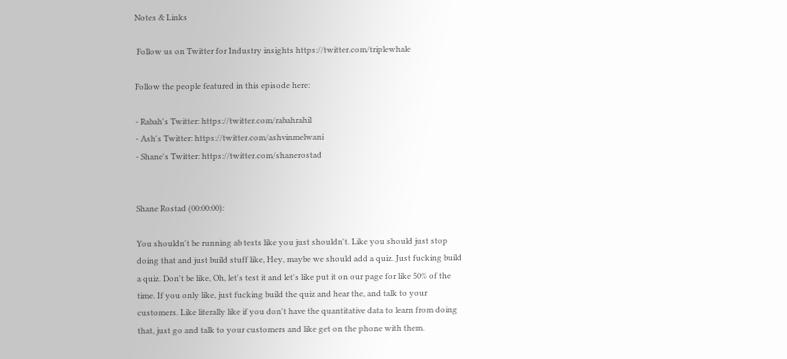Notes & Links

 Follow us on Twitter for Industry insights https://twitter.com/triplewhale

Follow the people featured in this episode here:

- Rabah's Twitter: https://twitter.com/rabahrahil
- Ash's Twitter: https://twitter.com/ashvinmelwani
- Shane's Twitter: https://twitter.com/shanerostad


Shane Rostad (00:00:00):

You shouldn't be running ab tests like you just shouldn't. Like you should just stop doing that and just build stuff like, Hey, maybe we should add a quiz. Just fucking build a quiz. Don't be like, Oh, let's test it and let's like put it on our page for like 50% of the time. If you only like, just fucking build the quiz and hear the, and talk to your customers. Like literally like if you don't have the quantitative data to learn from doing that, just go and talk to your customers and like get on the phone with them.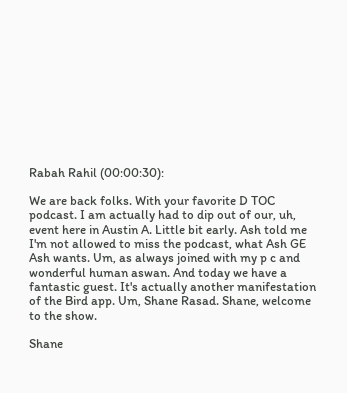Rabah Rahil (00:00:30):

We are back folks. With your favorite D TOC podcast. I am actually had to dip out of our, uh, event here in Austin A. Little bit early. Ash told me I'm not allowed to miss the podcast, what Ash GE Ash wants. Um, as always joined with my p c and wonderful human aswan. And today we have a fantastic guest. It's actually another manifestation of the Bird app. Um, Shane Rasad. Shane, welcome to the show.

Shane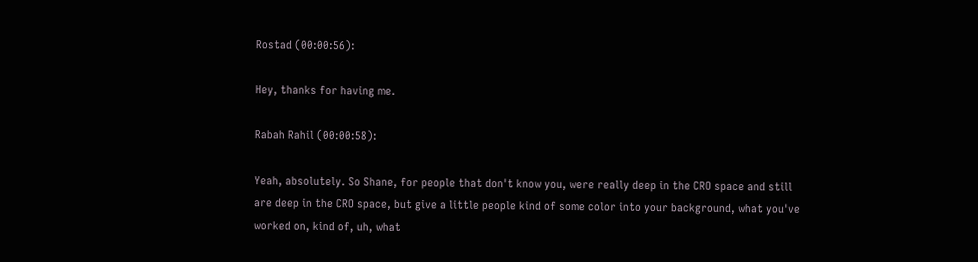Rostad (00:00:56):

Hey, thanks for having me.

Rabah Rahil (00:00:58):

Yeah, absolutely. So Shane, for people that don't know you, were really deep in the CRO space and still are deep in the CRO space, but give a little people kind of some color into your background, what you've worked on, kind of, uh, what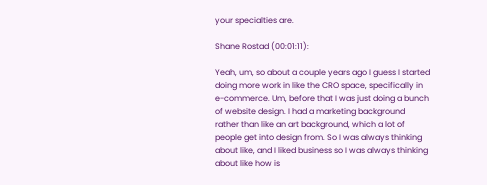your specialties are.

Shane Rostad (00:01:11):

Yeah, um, so about a couple years ago I guess I started doing more work in like the CRO space, specifically in e-commerce. Um, before that I was just doing a bunch of website design. I had a marketing background rather than like an art background, which a lot of people get into design from. So I was always thinking about like, and I liked business so I was always thinking about like how is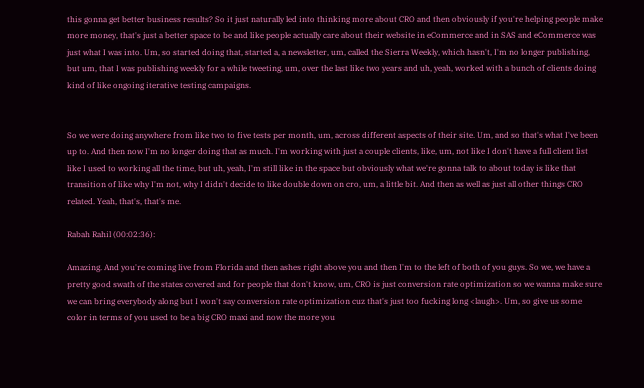this gonna get better business results? So it just naturally led into thinking more about CRO and then obviously if you're helping people make more money, that's just a better space to be and like people actually care about their website in eCommerce and in SAS and eCommerce was just what I was into. Um, so started doing that, started a, a newsletter, um, called the Sierra Weekly, which hasn't, I'm no longer publishing, but um, that I was publishing weekly for a while tweeting, um, over the last like two years and uh, yeah, worked with a bunch of clients doing kind of like ongoing iterative testing campaigns.


So we were doing anywhere from like two to five tests per month, um, across different aspects of their site. Um, and so that's what I've been up to. And then now I'm no longer doing that as much. I'm working with just a couple clients, like, um, not like I don't have a full client list like I used to working all the time, but uh, yeah, I'm still like in the space but obviously what we're gonna talk to about today is like that transition of like why I'm not, why I didn't decide to like double down on cro, um, a little bit. And then as well as just all other things CRO related. Yeah, that's, that's me.

Rabah Rahil (00:02:36):

Amazing. And you're coming live from Florida and then ashes right above you and then I'm to the left of both of you guys. So we, we have a pretty good swath of the states covered and for people that don't know, um, CRO is just conversion rate optimization so we wanna make sure we can bring everybody along but I won't say conversion rate optimization cuz that's just too fucking long <laugh>. Um, so give us some color in terms of you used to be a big CRO maxi and now the more you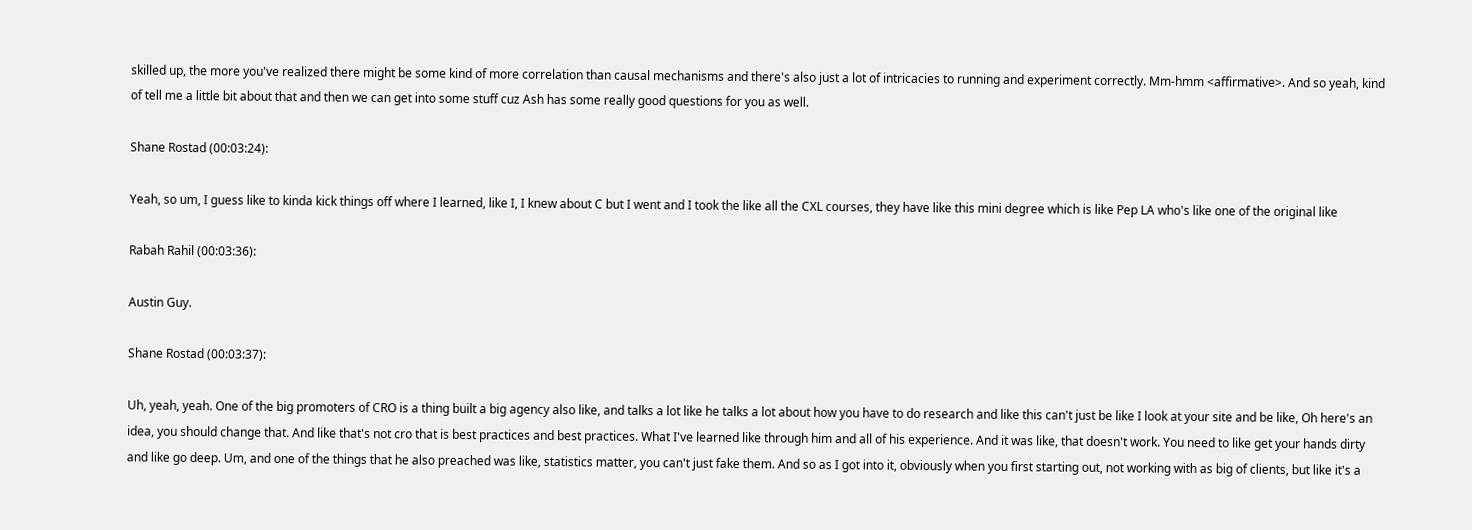skilled up, the more you've realized there might be some kind of more correlation than causal mechanisms and there's also just a lot of intricacies to running and experiment correctly. Mm-hmm <affirmative>. And so yeah, kind of tell me a little bit about that and then we can get into some stuff cuz Ash has some really good questions for you as well.

Shane Rostad (00:03:24):

Yeah, so um, I guess like to kinda kick things off where I learned, like I, I knew about C but I went and I took the like all the CXL courses, they have like this mini degree which is like Pep LA who's like one of the original like

Rabah Rahil (00:03:36):

Austin Guy.

Shane Rostad (00:03:37):

Uh, yeah, yeah. One of the big promoters of CRO is a thing built a big agency also like, and talks a lot like he talks a lot about how you have to do research and like this can't just be like I look at your site and be like, Oh here's an idea, you should change that. And like that's not cro that is best practices and best practices. What I've learned like through him and all of his experience. And it was like, that doesn't work. You need to like get your hands dirty and like go deep. Um, and one of the things that he also preached was like, statistics matter, you can't just fake them. And so as I got into it, obviously when you first starting out, not working with as big of clients, but like it's a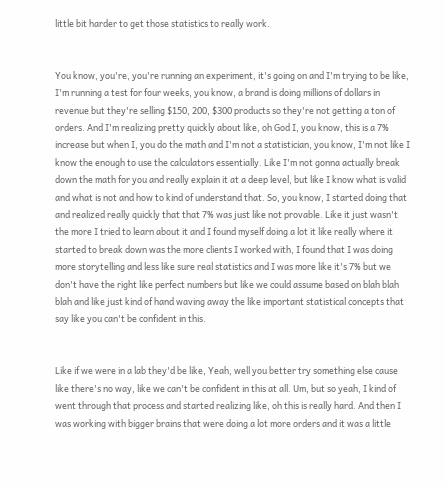little bit harder to get those statistics to really work.


You know, you're, you're running an experiment, it's going on and I'm trying to be like, I'm running a test for four weeks, you know, a brand is doing millions of dollars in revenue but they're selling $150, 200, $300 products so they're not getting a ton of orders. And I'm realizing pretty quickly about like, oh God I, you know, this is a 7% increase but when I, you do the math and I'm not a statistician, you know, I'm not like I know the enough to use the calculators essentially. Like I'm not gonna actually break down the math for you and really explain it at a deep level, but like I know what is valid and what is not and how to kind of understand that. So, you know, I started doing that and realized really quickly that that 7% was just like not provable. Like it just wasn't the more I tried to learn about it and I found myself doing a lot it like really where it started to break down was the more clients I worked with, I found that I was doing more storytelling and less like sure real statistics and I was more like it's 7% but we don't have the right like perfect numbers but like we could assume based on blah blah blah and like just kind of hand waving away the like important statistical concepts that say like you can't be confident in this.


Like if we were in a lab they'd be like, Yeah, well you better try something else cause like there's no way, like we can't be confident in this at all. Um, but so yeah, I kind of went through that process and started realizing like, oh this is really hard. And then I was working with bigger brains that were doing a lot more orders and it was a little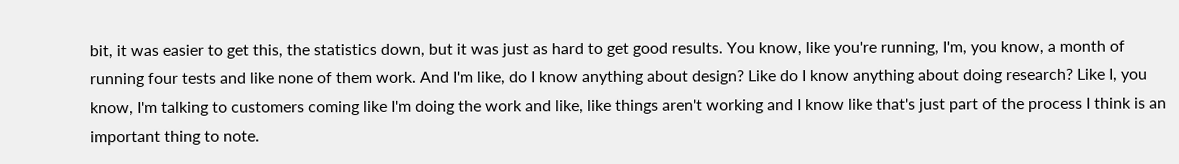bit, it was easier to get this, the statistics down, but it was just as hard to get good results. You know, like you're running, I'm, you know, a month of running four tests and like none of them work. And I'm like, do I know anything about design? Like do I know anything about doing research? Like I, you know, I'm talking to customers coming like I'm doing the work and like, like things aren't working and I know like that's just part of the process I think is an important thing to note.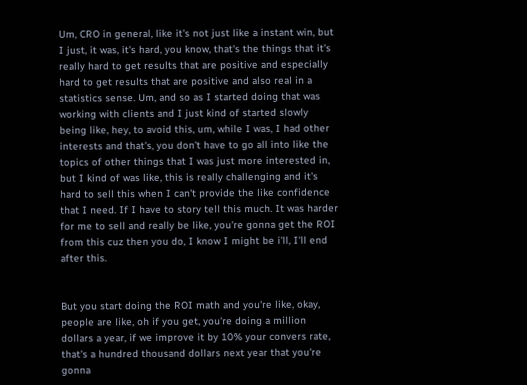Um, CRO in general, like it's not just like a instant win, but I just, it was, it's hard, you know, that's the things that it's really hard to get results that are positive and especially hard to get results that are positive and also real in a statistics sense. Um, and so as I started doing that was working with clients and I just kind of started slowly being like, hey, to avoid this, um, while I was, I had other interests and that's, you don't have to go all into like the topics of other things that I was just more interested in, but I kind of was like, this is really challenging and it's hard to sell this when I can't provide the like confidence that I need. If I have to story tell this much. It was harder for me to sell and really be like, you're gonna get the ROI from this cuz then you do, I know I might be i'll, I'll end after this.


But you start doing the ROI math and you're like, okay, people are like, oh if you get, you're doing a million dollars a year, if we improve it by 10% your convers rate, that's a hundred thousand dollars next year that you're gonna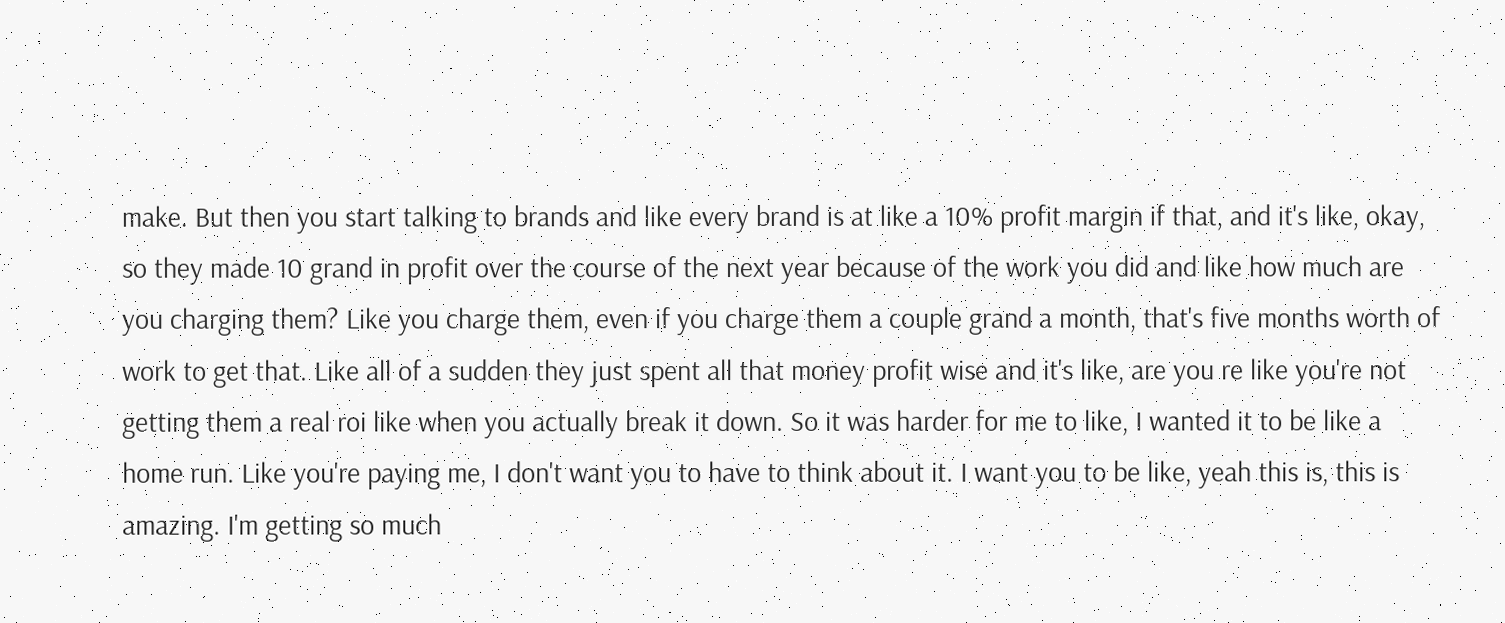make. But then you start talking to brands and like every brand is at like a 10% profit margin if that, and it's like, okay, so they made 10 grand in profit over the course of the next year because of the work you did and like how much are you charging them? Like you charge them, even if you charge them a couple grand a month, that's five months worth of work to get that. Like all of a sudden they just spent all that money profit wise and it's like, are you re like you're not getting them a real roi like when you actually break it down. So it was harder for me to like, I wanted it to be like a home run. Like you're paying me, I don't want you to have to think about it. I want you to be like, yeah this is, this is amazing. I'm getting so much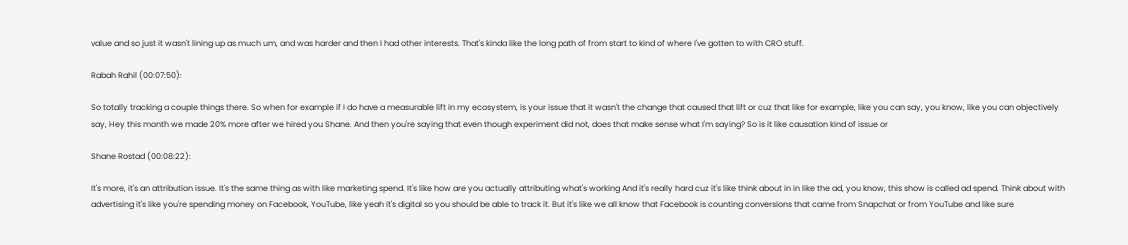value and so just it wasn't lining up as much um, and was harder and then I had other interests. That's kinda like the long path of from start to kind of where I've gotten to with CRO stuff.

Rabah Rahil (00:07:50):

So totally tracking a couple things there. So when for example if I do have a measurable lift in my ecosystem, is your issue that it wasn't the change that caused that lift or cuz that like for example, like you can say, you know, like you can objectively say, Hey this month we made 20% more after we hired you Shane. And then you're saying that even though experiment did not, does that make sense what I'm saying? So is it like causation kind of issue or

Shane Rostad (00:08:22):

It's more, it's an attribution issue. It's the same thing as with like marketing spend. It's like how are you actually attributing what's working And it's really hard cuz it's like think about in in like the ad, you know, this show is called ad spend. Think about with advertising it's like you're spending money on Facebook, YouTube, like yeah it's digital so you should be able to track it. But it's like we all know that Facebook is counting conversions that came from Snapchat or from YouTube and like sure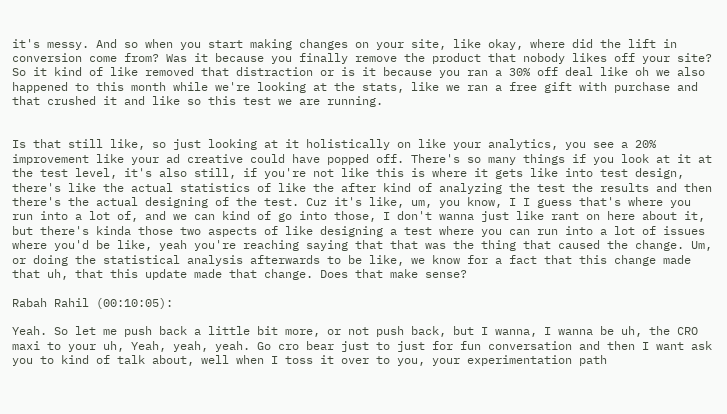it's messy. And so when you start making changes on your site, like okay, where did the lift in conversion come from? Was it because you finally remove the product that nobody likes off your site? So it kind of like removed that distraction or is it because you ran a 30% off deal like oh we also happened to this month while we're looking at the stats, like we ran a free gift with purchase and that crushed it and like so this test we are running.


Is that still like, so just looking at it holistically on like your analytics, you see a 20% improvement like your ad creative could have popped off. There's so many things if you look at it at the test level, it's also still, if you're not like this is where it gets like into test design, there's like the actual statistics of like the after kind of analyzing the test the results and then there's the actual designing of the test. Cuz it's like, um, you know, I I guess that's where you run into a lot of, and we can kind of go into those, I don't wanna just like rant on here about it, but there's kinda those two aspects of like designing a test where you can run into a lot of issues where you'd be like, yeah you're reaching saying that that was the thing that caused the change. Um, or doing the statistical analysis afterwards to be like, we know for a fact that this change made that uh, that this update made that change. Does that make sense?

Rabah Rahil (00:10:05):

Yeah. So let me push back a little bit more, or not push back, but I wanna, I wanna be uh, the CRO maxi to your uh, Yeah, yeah, yeah. Go cro bear just to just for fun conversation and then I want ask you to kind of talk about, well when I toss it over to you, your experimentation path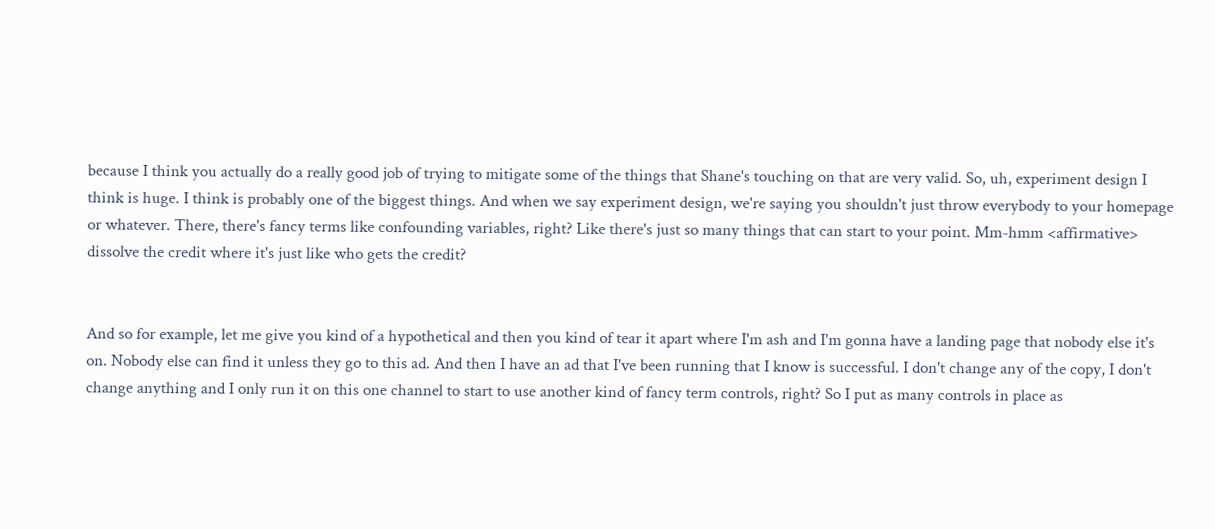because I think you actually do a really good job of trying to mitigate some of the things that Shane's touching on that are very valid. So, uh, experiment design I think is huge. I think is probably one of the biggest things. And when we say experiment design, we're saying you shouldn't just throw everybody to your homepage or whatever. There, there's fancy terms like confounding variables, right? Like there's just so many things that can start to your point. Mm-hmm <affirmative> dissolve the credit where it's just like who gets the credit?


And so for example, let me give you kind of a hypothetical and then you kind of tear it apart where I'm ash and I'm gonna have a landing page that nobody else it's on. Nobody else can find it unless they go to this ad. And then I have an ad that I've been running that I know is successful. I don't change any of the copy, I don't change anything and I only run it on this one channel to start to use another kind of fancy term controls, right? So I put as many controls in place as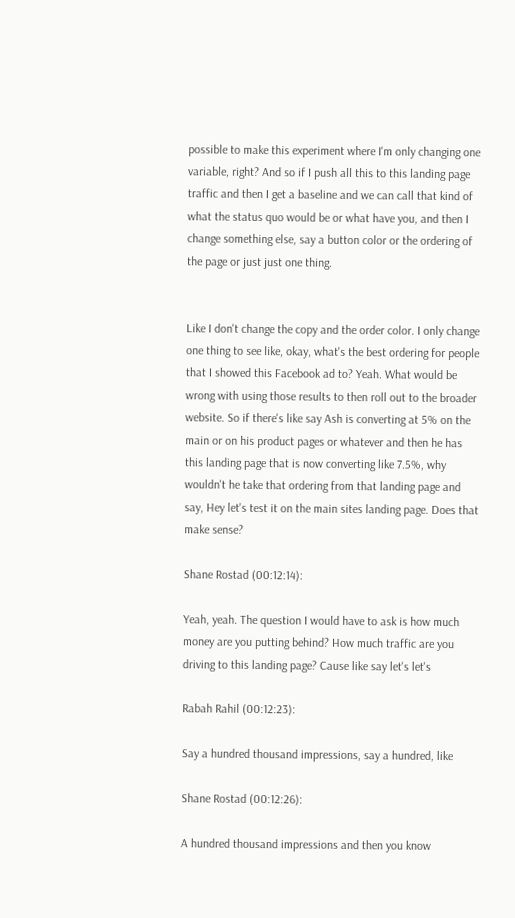possible to make this experiment where I'm only changing one variable, right? And so if I push all this to this landing page traffic and then I get a baseline and we can call that kind of what the status quo would be or what have you, and then I change something else, say a button color or the ordering of the page or just just one thing.


Like I don't change the copy and the order color. I only change one thing to see like, okay, what's the best ordering for people that I showed this Facebook ad to? Yeah. What would be wrong with using those results to then roll out to the broader website. So if there's like say Ash is converting at 5% on the main or on his product pages or whatever and then he has this landing page that is now converting like 7.5%, why wouldn't he take that ordering from that landing page and say, Hey let's test it on the main sites landing page. Does that make sense?

Shane Rostad (00:12:14):

Yeah, yeah. The question I would have to ask is how much money are you putting behind? How much traffic are you driving to this landing page? Cause like say let's let's

Rabah Rahil (00:12:23):

Say a hundred thousand impressions, say a hundred, like

Shane Rostad (00:12:26):

A hundred thousand impressions and then you know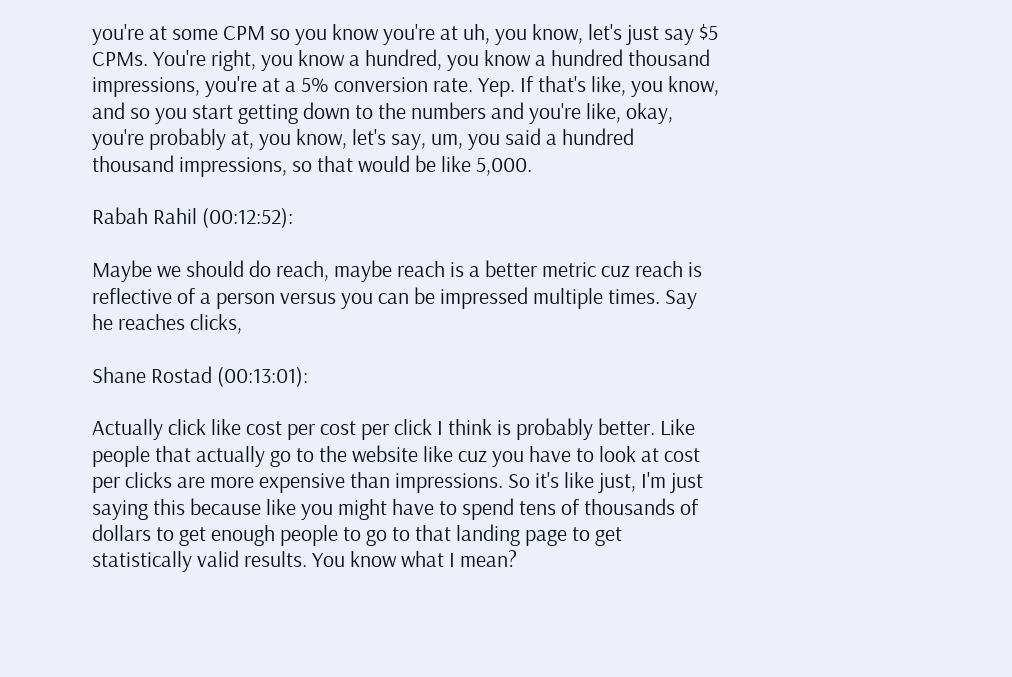you're at some CPM so you know you're at uh, you know, let's just say $5 CPMs. You're right, you know a hundred, you know a hundred thousand impressions, you're at a 5% conversion rate. Yep. If that's like, you know, and so you start getting down to the numbers and you're like, okay, you're probably at, you know, let's say, um, you said a hundred thousand impressions, so that would be like 5,000.

Rabah Rahil (00:12:52):

Maybe we should do reach, maybe reach is a better metric cuz reach is reflective of a person versus you can be impressed multiple times. Say he reaches clicks,

Shane Rostad (00:13:01):

Actually click like cost per cost per click I think is probably better. Like people that actually go to the website like cuz you have to look at cost per clicks are more expensive than impressions. So it's like just, I'm just saying this because like you might have to spend tens of thousands of dollars to get enough people to go to that landing page to get statistically valid results. You know what I mean?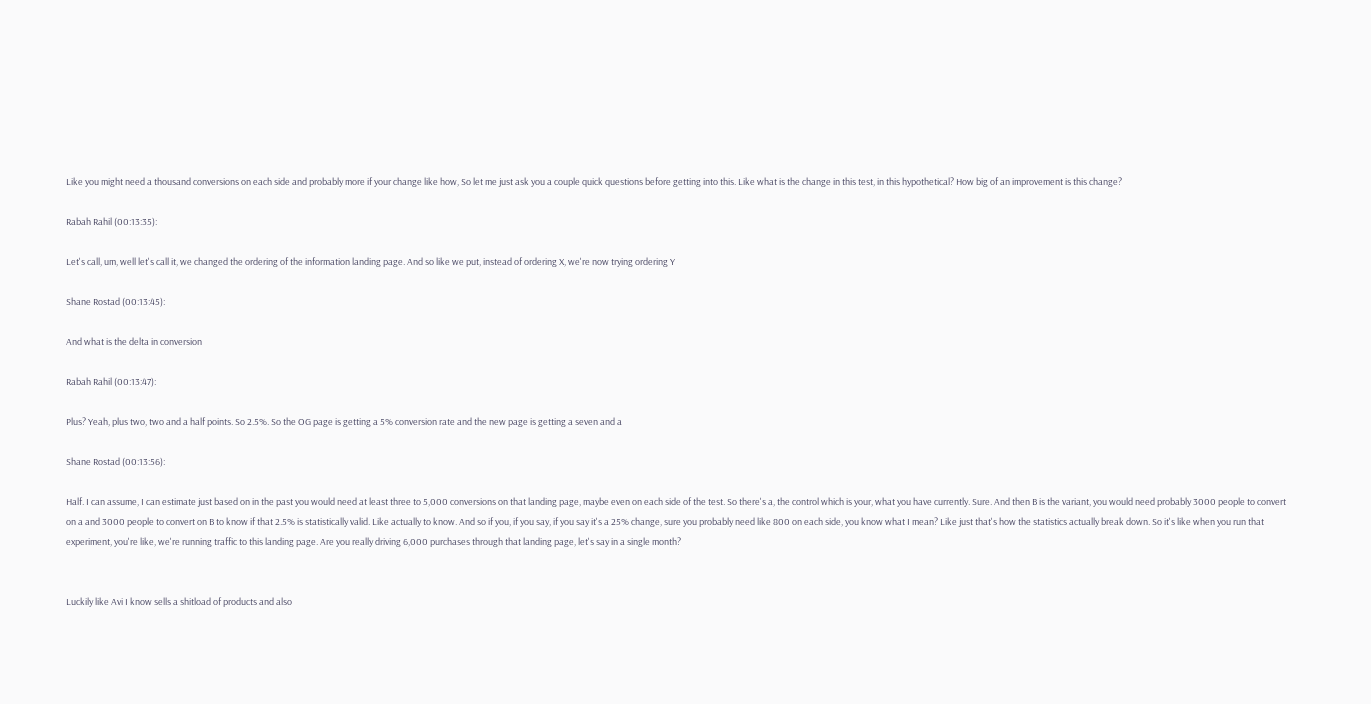Like you might need a thousand conversions on each side and probably more if your change like how, So let me just ask you a couple quick questions before getting into this. Like what is the change in this test, in this hypothetical? How big of an improvement is this change?

Rabah Rahil (00:13:35):

Let's call, um, well let's call it, we changed the ordering of the information landing page. And so like we put, instead of ordering X, we're now trying ordering Y

Shane Rostad (00:13:45):

And what is the delta in conversion

Rabah Rahil (00:13:47):

Plus? Yeah, plus two, two and a half points. So 2.5%. So the OG page is getting a 5% conversion rate and the new page is getting a seven and a

Shane Rostad (00:13:56):

Half. I can assume, I can estimate just based on in the past you would need at least three to 5,000 conversions on that landing page, maybe even on each side of the test. So there's a, the control which is your, what you have currently. Sure. And then B is the variant, you would need probably 3000 people to convert on a and 3000 people to convert on B to know if that 2.5% is statistically valid. Like actually to know. And so if you, if you say, if you say it's a 25% change, sure you probably need like 800 on each side, you know what I mean? Like just that's how the statistics actually break down. So it's like when you run that experiment, you're like, we're running traffic to this landing page. Are you really driving 6,000 purchases through that landing page, let's say in a single month?


Luckily like Avi I know sells a shitload of products and also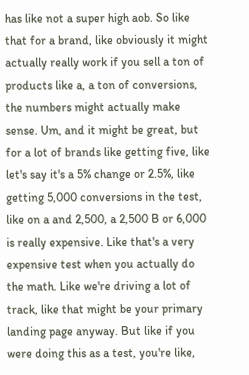has like not a super high aob. So like that for a brand, like obviously it might actually really work if you sell a ton of products like a, a ton of conversions, the numbers might actually make sense. Um, and it might be great, but for a lot of brands like getting five, like let's say it's a 5% change or 2.5%, like getting 5,000 conversions in the test, like on a and 2,500, a 2,500 B or 6,000 is really expensive. Like that's a very expensive test when you actually do the math. Like we're driving a lot of track, like that might be your primary landing page anyway. But like if you were doing this as a test, you're like,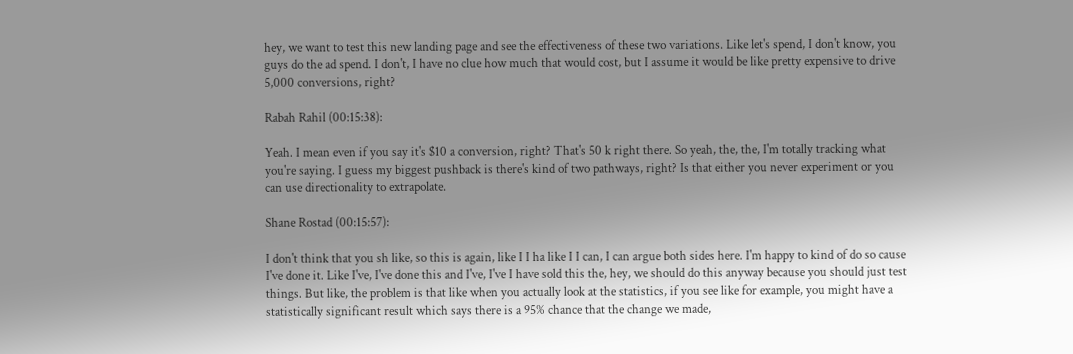hey, we want to test this new landing page and see the effectiveness of these two variations. Like let's spend, I don't know, you guys do the ad spend. I don't, I have no clue how much that would cost, but I assume it would be like pretty expensive to drive 5,000 conversions, right?

Rabah Rahil (00:15:38):

Yeah. I mean even if you say it's $10 a conversion, right? That's 50 k right there. So yeah, the, the, I'm totally tracking what you're saying. I guess my biggest pushback is there's kind of two pathways, right? Is that either you never experiment or you can use directionality to extrapolate.

Shane Rostad (00:15:57):

I don't think that you sh like, so this is again, like I I ha like I I can, I can argue both sides here. I'm happy to kind of do so cause I've done it. Like I've, I've done this and I've, I've I have sold this the, hey, we should do this anyway because you should just test things. But like, the problem is that like when you actually look at the statistics, if you see like for example, you might have a statistically significant result which says there is a 95% chance that the change we made,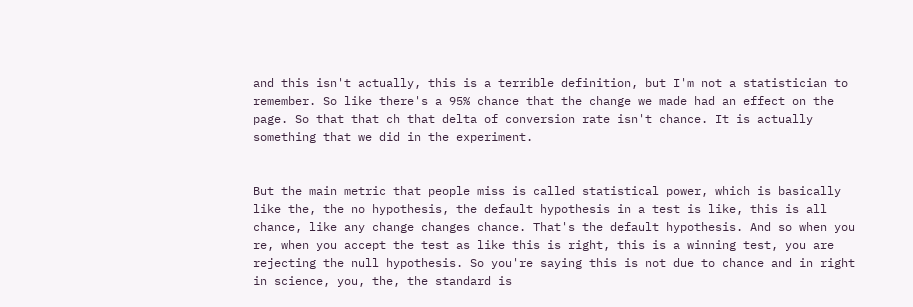and this isn't actually, this is a terrible definition, but I'm not a statistician to remember. So like there's a 95% chance that the change we made had an effect on the page. So that that ch that delta of conversion rate isn't chance. It is actually something that we did in the experiment.


But the main metric that people miss is called statistical power, which is basically like the, the no hypothesis, the default hypothesis in a test is like, this is all chance, like any change changes chance. That's the default hypothesis. And so when you re, when you accept the test as like this is right, this is a winning test, you are rejecting the null hypothesis. So you're saying this is not due to chance and in right in science, you, the, the standard is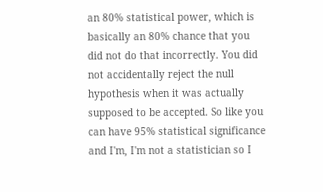an 80% statistical power, which is basically an 80% chance that you did not do that incorrectly. You did not accidentally reject the null hypothesis when it was actually supposed to be accepted. So like you can have 95% statistical significance and I'm, I'm not a statistician so I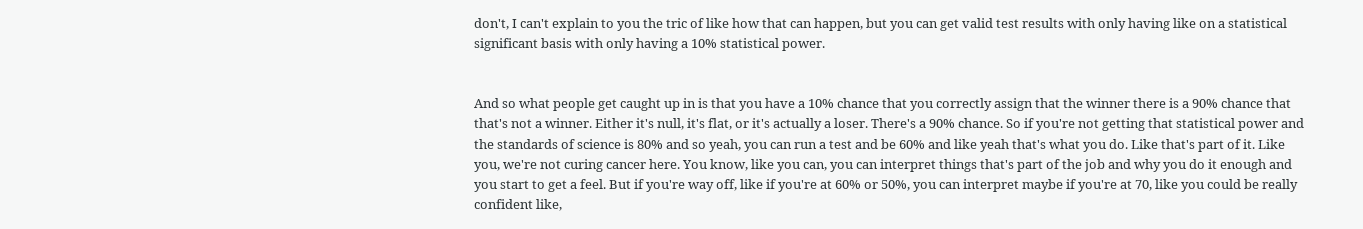don't, I can't explain to you the tric of like how that can happen, but you can get valid test results with only having like on a statistical significant basis with only having a 10% statistical power.


And so what people get caught up in is that you have a 10% chance that you correctly assign that the winner there is a 90% chance that that's not a winner. Either it's null, it's flat, or it's actually a loser. There's a 90% chance. So if you're not getting that statistical power and the standards of science is 80% and so yeah, you can run a test and be 60% and like yeah that's what you do. Like that's part of it. Like you, we're not curing cancer here. You know, like you can, you can interpret things that's part of the job and why you do it enough and you start to get a feel. But if you're way off, like if you're at 60% or 50%, you can interpret maybe if you're at 70, like you could be really confident like,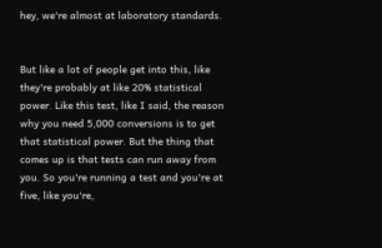hey, we're almost at laboratory standards.


But like a lot of people get into this, like they're probably at like 20% statistical power. Like this test, like I said, the reason why you need 5,000 conversions is to get that statistical power. But the thing that comes up is that tests can run away from you. So you're running a test and you're at five, like you're,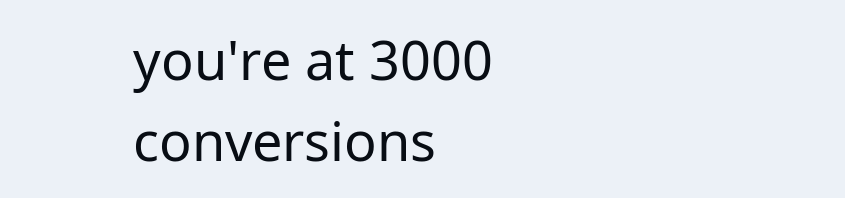you're at 3000 conversions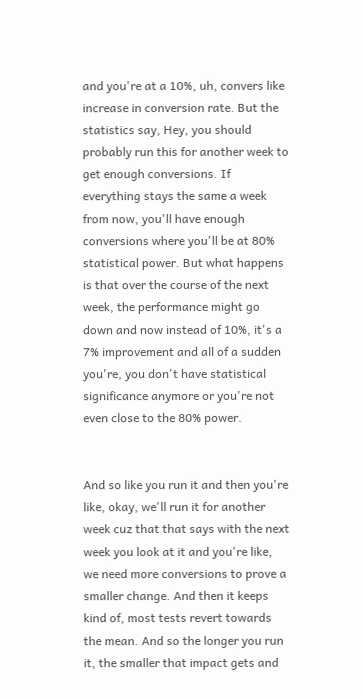and you're at a 10%, uh, convers like increase in conversion rate. But the statistics say, Hey, you should probably run this for another week to get enough conversions. If everything stays the same a week from now, you'll have enough conversions where you'll be at 80% statistical power. But what happens is that over the course of the next week, the performance might go down and now instead of 10%, it's a 7% improvement and all of a sudden you're, you don't have statistical significance anymore or you're not even close to the 80% power.


And so like you run it and then you're like, okay, we'll run it for another week cuz that that says with the next week you look at it and you're like, we need more conversions to prove a smaller change. And then it keeps kind of, most tests revert towards the mean. And so the longer you run it, the smaller that impact gets and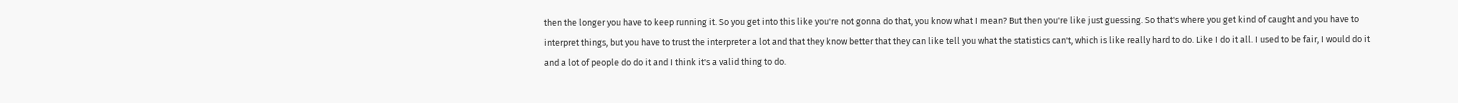then the longer you have to keep running it. So you get into this like you're not gonna do that, you know what I mean? But then you're like just guessing. So that's where you get kind of caught and you have to interpret things, but you have to trust the interpreter a lot and that they know better that they can like tell you what the statistics can't, which is like really hard to do. Like I do it all. I used to be fair, I would do it and a lot of people do do it and I think it's a valid thing to do.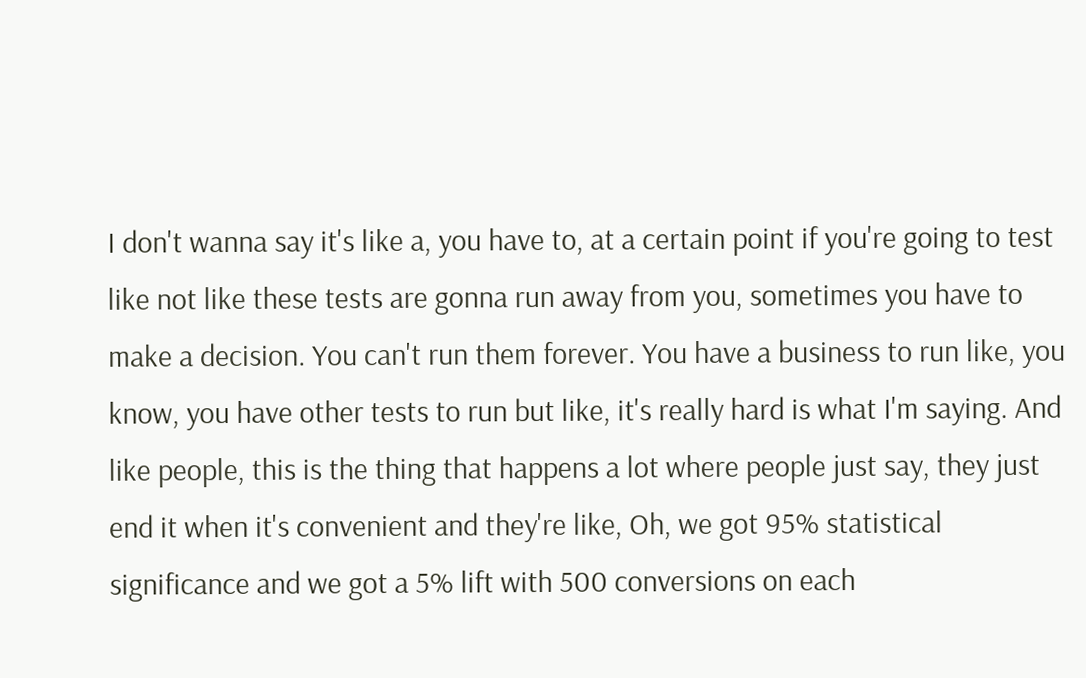I don't wanna say it's like a, you have to, at a certain point if you're going to test like not like these tests are gonna run away from you, sometimes you have to make a decision. You can't run them forever. You have a business to run like, you know, you have other tests to run but like, it's really hard is what I'm saying. And like people, this is the thing that happens a lot where people just say, they just end it when it's convenient and they're like, Oh, we got 95% statistical significance and we got a 5% lift with 500 conversions on each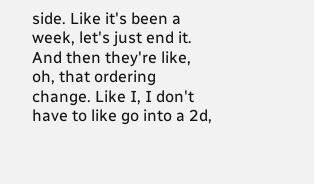side. Like it's been a week, let's just end it. And then they're like, oh, that ordering change. Like I, I don't have to like go into a 2d,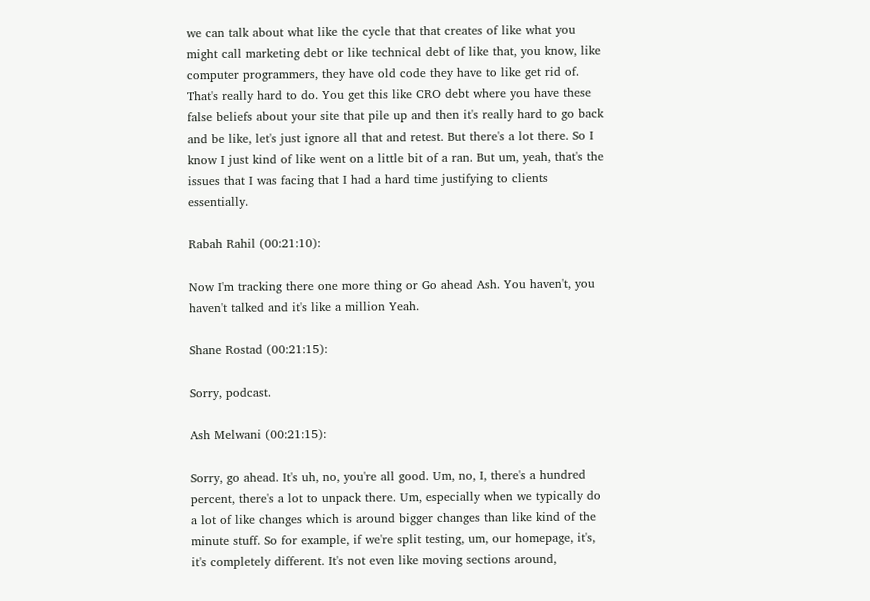we can talk about what like the cycle that that creates of like what you might call marketing debt or like technical debt of like that, you know, like computer programmers, they have old code they have to like get rid of. That's really hard to do. You get this like CRO debt where you have these false beliefs about your site that pile up and then it's really hard to go back and be like, let's just ignore all that and retest. But there's a lot there. So I know I just kind of like went on a little bit of a ran. But um, yeah, that's the issues that I was facing that I had a hard time justifying to clients essentially.

Rabah Rahil (00:21:10):

Now I'm tracking there one more thing or Go ahead Ash. You haven't, you haven't talked and it's like a million Yeah.

Shane Rostad (00:21:15):

Sorry, podcast.

Ash Melwani (00:21:15):

Sorry, go ahead. It's uh, no, you're all good. Um, no, I, there's a hundred percent, there's a lot to unpack there. Um, especially when we typically do a lot of like changes which is around bigger changes than like kind of the minute stuff. So for example, if we're split testing, um, our homepage, it's, it's completely different. It's not even like moving sections around,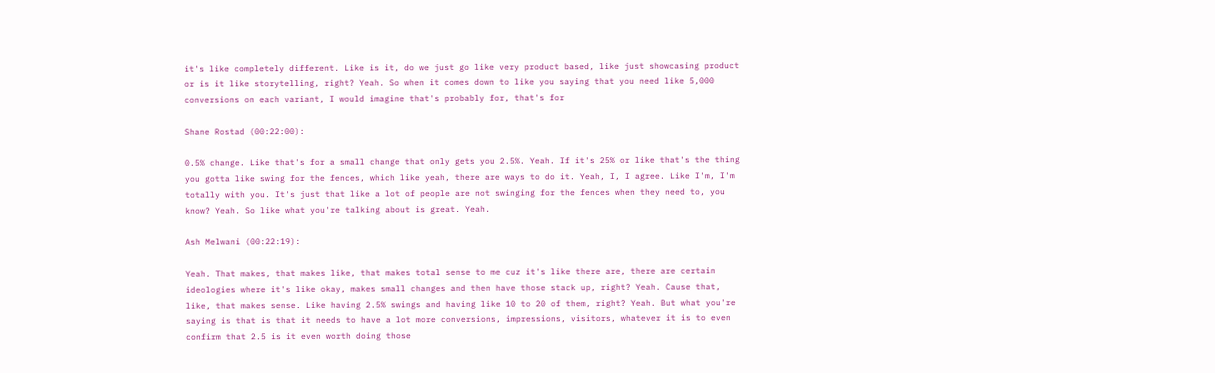it's like completely different. Like is it, do we just go like very product based, like just showcasing product or is it like storytelling, right? Yeah. So when it comes down to like you saying that you need like 5,000 conversions on each variant, I would imagine that's probably for, that's for

Shane Rostad (00:22:00):

0.5% change. Like that's for a small change that only gets you 2.5%. Yeah. If it's 25% or like that's the thing you gotta like swing for the fences, which like yeah, there are ways to do it. Yeah, I, I agree. Like I'm, I'm totally with you. It's just that like a lot of people are not swinging for the fences when they need to, you know? Yeah. So like what you're talking about is great. Yeah.

Ash Melwani (00:22:19):

Yeah. That makes, that makes like, that makes total sense to me cuz it's like there are, there are certain ideologies where it's like okay, makes small changes and then have those stack up, right? Yeah. Cause that, like, that makes sense. Like having 2.5% swings and having like 10 to 20 of them, right? Yeah. But what you're saying is that is that it needs to have a lot more conversions, impressions, visitors, whatever it is to even confirm that 2.5 is it even worth doing those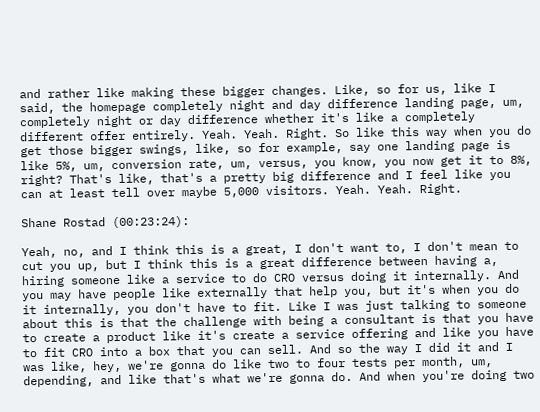and rather like making these bigger changes. Like, so for us, like I said, the homepage completely night and day difference landing page, um, completely night or day difference whether it's like a completely different offer entirely. Yeah. Yeah. Right. So like this way when you do get those bigger swings, like, so for example, say one landing page is like 5%, um, conversion rate, um, versus, you know, you now get it to 8%, right? That's like, that's a pretty big difference and I feel like you can at least tell over maybe 5,000 visitors. Yeah. Yeah. Right.

Shane Rostad (00:23:24):

Yeah, no, and I think this is a great, I don't want to, I don't mean to cut you up, but I think this is a great difference between having a, hiring someone like a service to do CRO versus doing it internally. And you may have people like externally that help you, but it's when you do it internally, you don't have to fit. Like I was just talking to someone about this is that the challenge with being a consultant is that you have to create a product like it's create a service offering and like you have to fit CRO into a box that you can sell. And so the way I did it and I was like, hey, we're gonna do like two to four tests per month, um, depending, and like that's what we're gonna do. And when you're doing two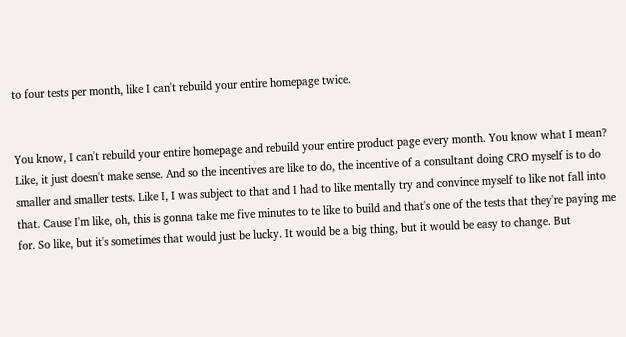to four tests per month, like I can't rebuild your entire homepage twice.


You know, I can't rebuild your entire homepage and rebuild your entire product page every month. You know what I mean? Like, it just doesn't make sense. And so the incentives are like to do, the incentive of a consultant doing CRO myself is to do smaller and smaller tests. Like I, I was subject to that and I had to like mentally try and convince myself to like not fall into that. Cause I'm like, oh, this is gonna take me five minutes to te like to build and that's one of the tests that they're paying me for. So like, but it's sometimes that would just be lucky. It would be a big thing, but it would be easy to change. But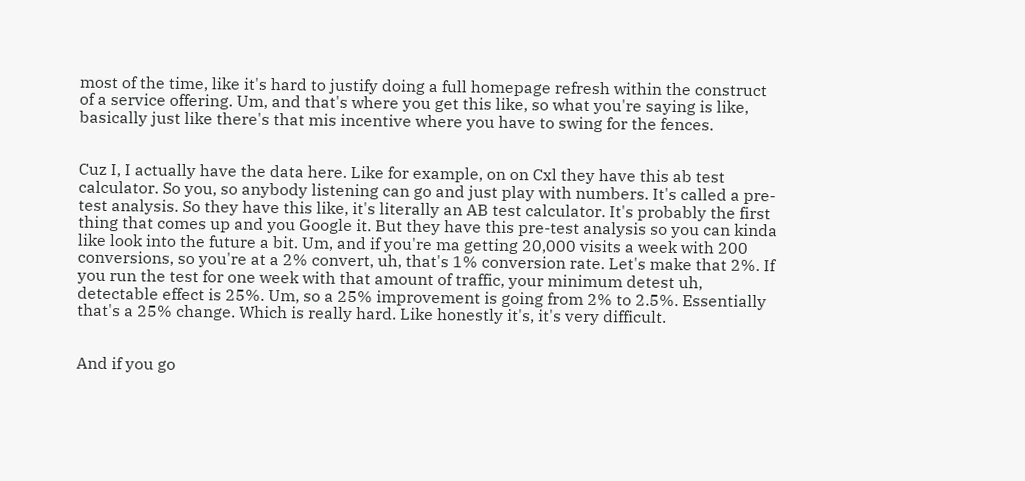most of the time, like it's hard to justify doing a full homepage refresh within the construct of a service offering. Um, and that's where you get this like, so what you're saying is like, basically just like there's that mis incentive where you have to swing for the fences.


Cuz I, I actually have the data here. Like for example, on on Cxl they have this ab test calculator. So you, so anybody listening can go and just play with numbers. It's called a pre-test analysis. So they have this like, it's literally an AB test calculator. It's probably the first thing that comes up and you Google it. But they have this pre-test analysis so you can kinda like look into the future a bit. Um, and if you're ma getting 20,000 visits a week with 200 conversions, so you're at a 2% convert, uh, that's 1% conversion rate. Let's make that 2%. If you run the test for one week with that amount of traffic, your minimum detest uh, detectable effect is 25%. Um, so a 25% improvement is going from 2% to 2.5%. Essentially that's a 25% change. Which is really hard. Like honestly it's, it's very difficult.


And if you go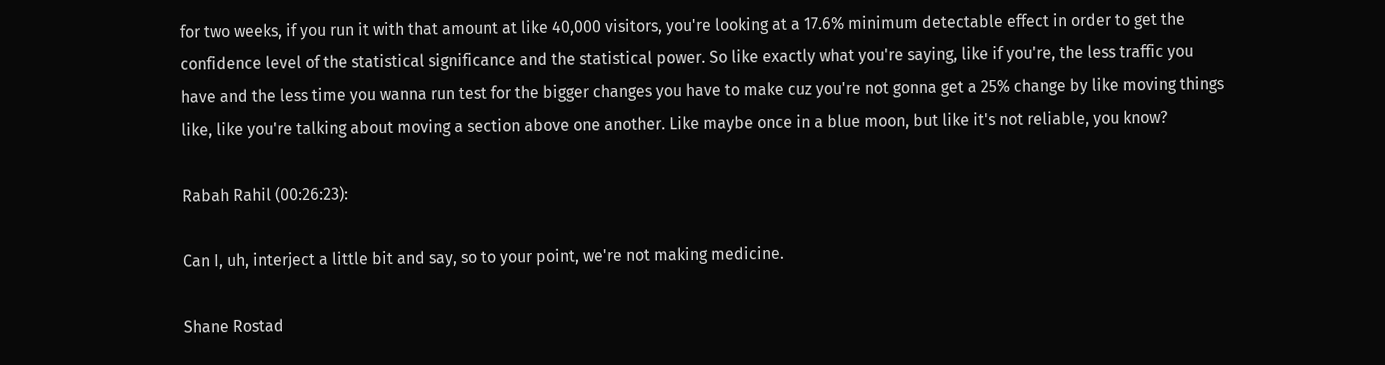for two weeks, if you run it with that amount at like 40,000 visitors, you're looking at a 17.6% minimum detectable effect in order to get the confidence level of the statistical significance and the statistical power. So like exactly what you're saying, like if you're, the less traffic you have and the less time you wanna run test for the bigger changes you have to make cuz you're not gonna get a 25% change by like moving things like, like you're talking about moving a section above one another. Like maybe once in a blue moon, but like it's not reliable, you know?

Rabah Rahil (00:26:23):

Can I, uh, interject a little bit and say, so to your point, we're not making medicine.

Shane Rostad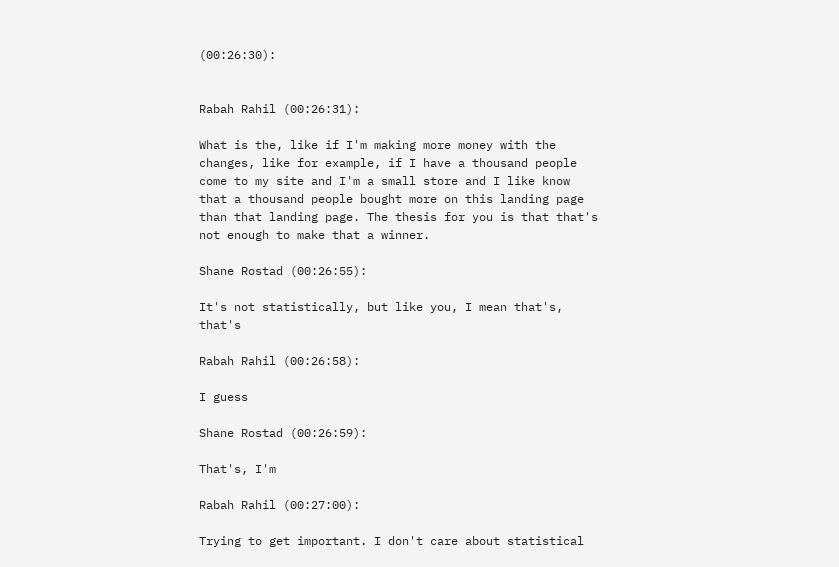(00:26:30):


Rabah Rahil (00:26:31):

What is the, like if I'm making more money with the changes, like for example, if I have a thousand people come to my site and I'm a small store and I like know that a thousand people bought more on this landing page than that landing page. The thesis for you is that that's not enough to make that a winner.

Shane Rostad (00:26:55):

It's not statistically, but like you, I mean that's, that's

Rabah Rahil (00:26:58):

I guess

Shane Rostad (00:26:59):

That's, I'm

Rabah Rahil (00:27:00):

Trying to get important. I don't care about statistical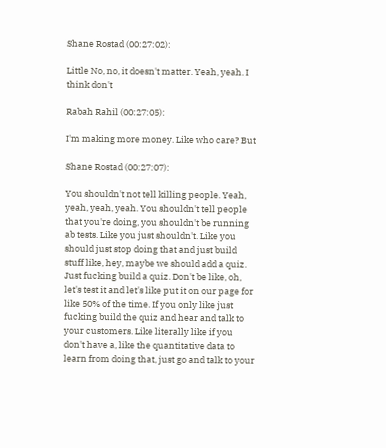Shane Rostad (00:27:02):

Little No, no, it doesn't matter. Yeah, yeah. I think don't

Rabah Rahil (00:27:05):

I'm making more money. Like who care? But

Shane Rostad (00:27:07):

You shouldn't not tell killing people. Yeah, yeah, yeah, yeah. You shouldn't tell people that you're doing, you shouldn't be running ab tests. Like you just shouldn't. Like you should just stop doing that and just build stuff like, hey, maybe we should add a quiz. Just fucking build a quiz. Don't be like, oh, let's test it and let's like put it on our page for like 50% of the time. If you only like just fucking build the quiz and hear and talk to your customers. Like literally like if you don't have a, like the quantitative data to learn from doing that, just go and talk to your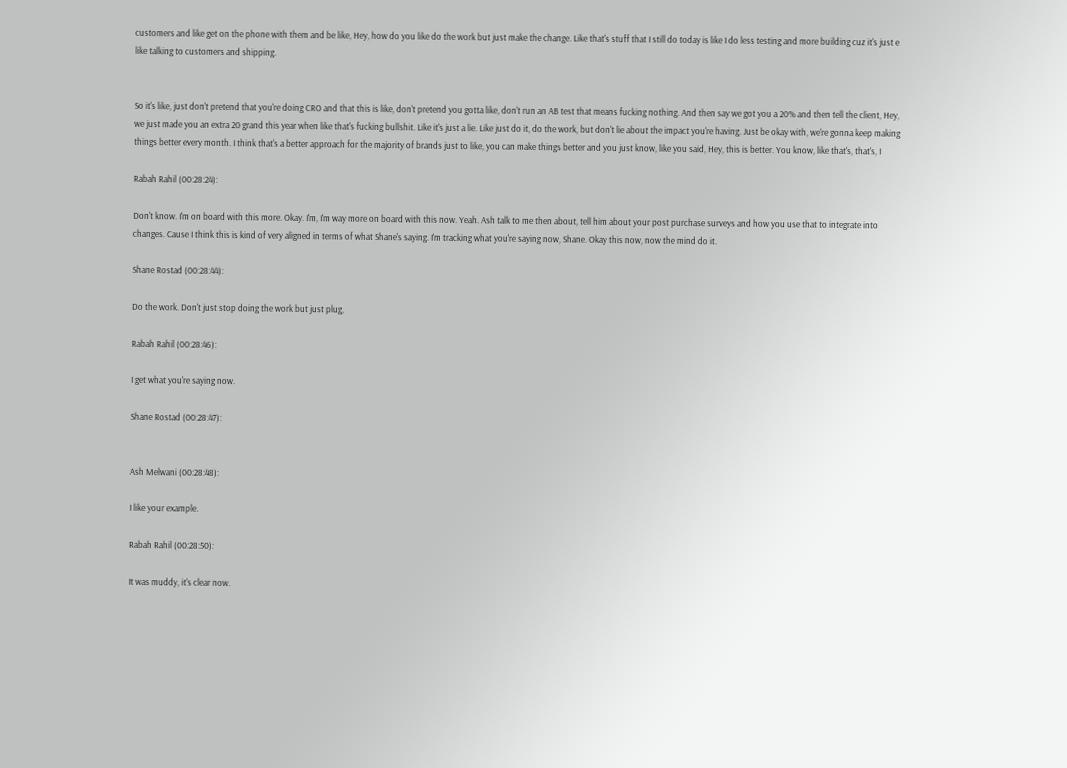customers and like get on the phone with them and be like, Hey, how do you like do the work but just make the change. Like that's stuff that I still do today is like I do less testing and more building cuz it's just e like talking to customers and shipping.


So it's like, just don't pretend that you're doing CRO and that this is like, don't pretend you gotta like, don't run an AB test that means fucking nothing. And then say we got you a 20% and then tell the client, Hey, we just made you an extra 20 grand this year when like that's fucking bullshit. Like it's just a lie. Like just do it, do the work, but don't lie about the impact you're having. Just be okay with, we're gonna keep making things better every month. I think that's a better approach for the majority of brands just to like, you can make things better and you just know, like you said, Hey, this is better. You know, like that's, that's, I

Rabah Rahil (00:28:24):

Don't know. I'm on board with this more. Okay. I'm, I'm way more on board with this now. Yeah. Ash talk to me then about, tell him about your post purchase surveys and how you use that to integrate into changes. Cause I think this is kind of very aligned in terms of what Shane's saying. I'm tracking what you're saying now, Shane. Okay this now, now the mind do it.

Shane Rostad (00:28:44):

Do the work. Don't just stop doing the work but just plug,

Rabah Rahil (00:28:46):

I get what you're saying now.

Shane Rostad (00:28:47):


Ash Melwani (00:28:48):

I like your example.

Rabah Rahil (00:28:50):

It was muddy, it's clear now.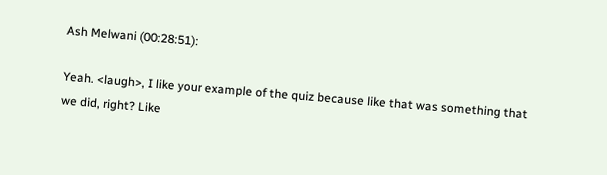Ash Melwani (00:28:51):

Yeah. <laugh>, I like your example of the quiz because like that was something that we did, right? Like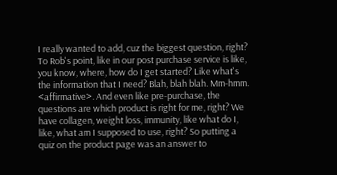I really wanted to add, cuz the biggest question, right? To Rob's point, like in our post purchase service is like, you know, where, how do I get started? Like what's the information that I need? Blah, blah blah. Mm-hmm. <affirmative>. And even like pre-purchase, the questions are which product is right for me, right? We have collagen, weight loss, immunity, like what do I, like, what am I supposed to use, right? So putting a quiz on the product page was an answer to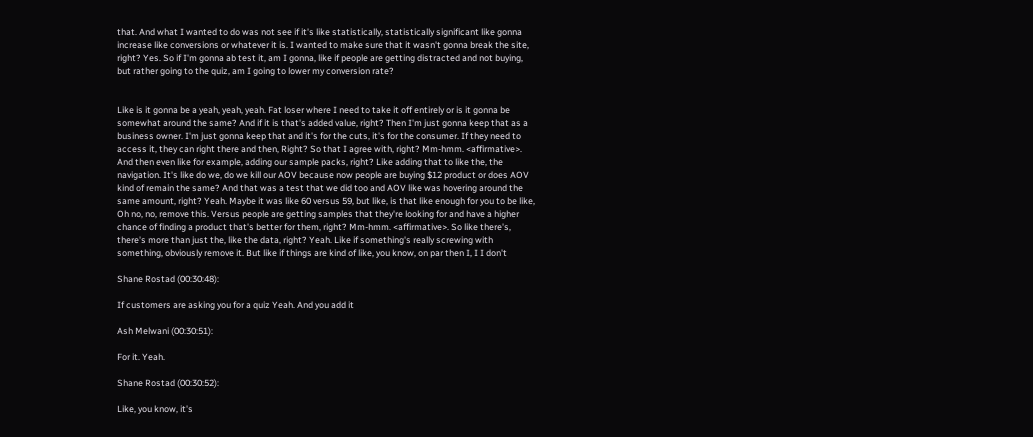that. And what I wanted to do was not see if it's like statistically, statistically significant like gonna increase like conversions or whatever it is. I wanted to make sure that it wasn't gonna break the site, right? Yes. So if I'm gonna ab test it, am I gonna, like if people are getting distracted and not buying, but rather going to the quiz, am I going to lower my conversion rate?


Like is it gonna be a yeah, yeah, yeah. Fat loser where I need to take it off entirely or is it gonna be somewhat around the same? And if it is that's added value, right? Then I'm just gonna keep that as a business owner. I'm just gonna keep that and it's for the cuts, it's for the consumer. If they need to access it, they can right there and then, Right? So that I agree with, right? Mm-hmm. <affirmative>. And then even like for example, adding our sample packs, right? Like adding that to like the, the navigation. It's like do we, do we kill our AOV because now people are buying $12 product or does AOV kind of remain the same? And that was a test that we did too and AOV like was hovering around the same amount, right? Yeah. Maybe it was like 60 versus 59, but like, is that like enough for you to be like, Oh no, no, remove this. Versus people are getting samples that they're looking for and have a higher chance of finding a product that's better for them, right? Mm-hmm. <affirmative>. So like there's, there's more than just the, like the data, right? Yeah. Like if something's really screwing with something, obviously remove it. But like if things are kind of like, you know, on par then I, I I don't

Shane Rostad (00:30:48):

If customers are asking you for a quiz Yeah. And you add it

Ash Melwani (00:30:51):

For it. Yeah.

Shane Rostad (00:30:52):

Like, you know, it's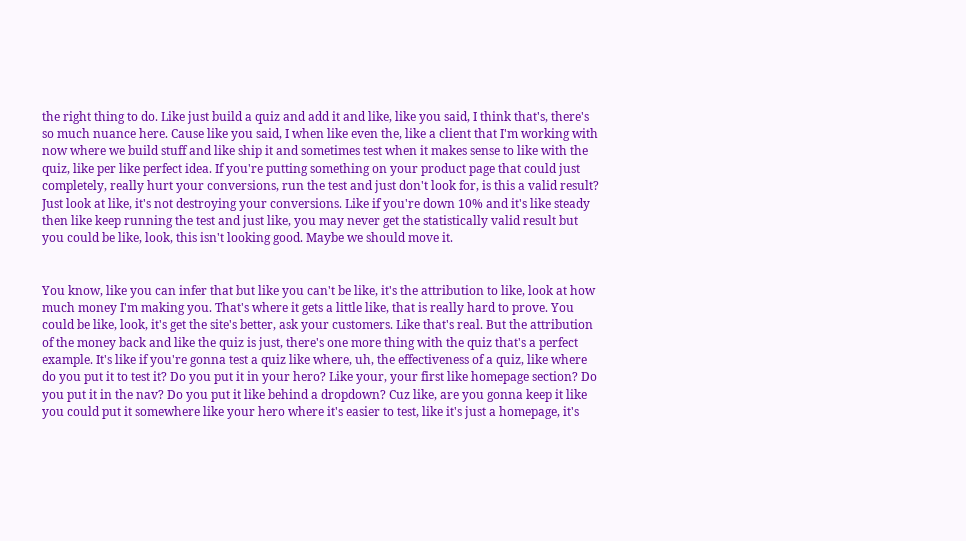the right thing to do. Like just build a quiz and add it and like, like you said, I think that's, there's so much nuance here. Cause like you said, I when like even the, like a client that I'm working with now where we build stuff and like ship it and sometimes test when it makes sense to like with the quiz, like per like perfect idea. If you're putting something on your product page that could just completely, really hurt your conversions, run the test and just don't look for, is this a valid result? Just look at like, it's not destroying your conversions. Like if you're down 10% and it's like steady then like keep running the test and just like, you may never get the statistically valid result but you could be like, look, this isn't looking good. Maybe we should move it.


You know, like you can infer that but like you can't be like, it's the attribution to like, look at how much money I'm making you. That's where it gets a little like, that is really hard to prove. You could be like, look, it's get the site's better, ask your customers. Like that's real. But the attribution of the money back and like the quiz is just, there's one more thing with the quiz that's a perfect example. It's like if you're gonna test a quiz like where, uh, the effectiveness of a quiz, like where do you put it to test it? Do you put it in your hero? Like your, your first like homepage section? Do you put it in the nav? Do you put it like behind a dropdown? Cuz like, are you gonna keep it like you could put it somewhere like your hero where it's easier to test, like it's just a homepage, it's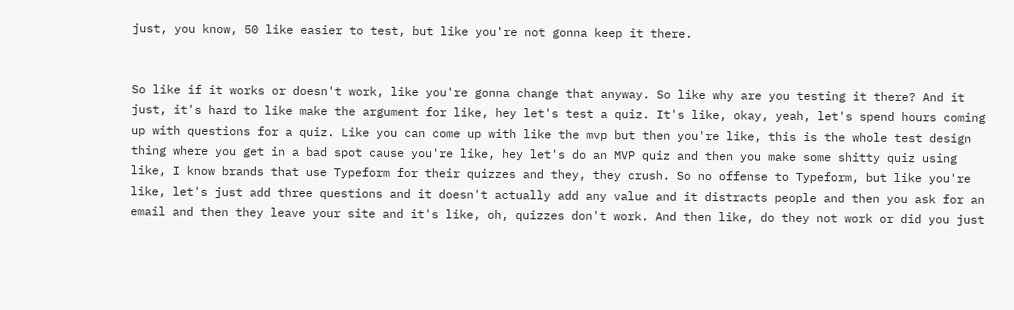just, you know, 50 like easier to test, but like you're not gonna keep it there.


So like if it works or doesn't work, like you're gonna change that anyway. So like why are you testing it there? And it just, it's hard to like make the argument for like, hey let's test a quiz. It's like, okay, yeah, let's spend hours coming up with questions for a quiz. Like you can come up with like the mvp but then you're like, this is the whole test design thing where you get in a bad spot cause you're like, hey let's do an MVP quiz and then you make some shitty quiz using like, I know brands that use Typeform for their quizzes and they, they crush. So no offense to Typeform, but like you're like, let's just add three questions and it doesn't actually add any value and it distracts people and then you ask for an email and then they leave your site and it's like, oh, quizzes don't work. And then like, do they not work or did you just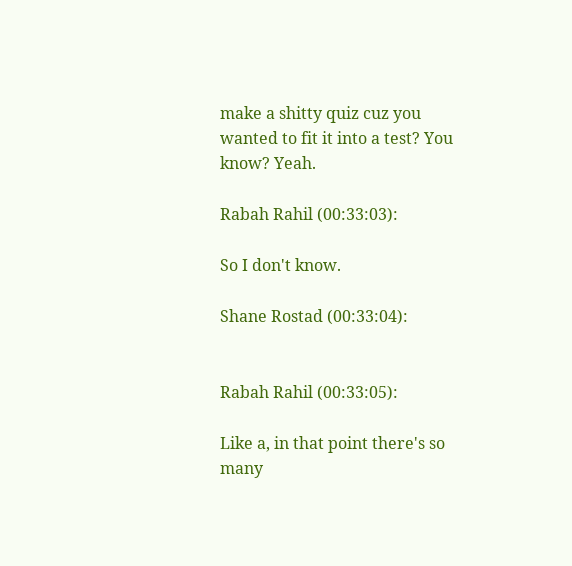make a shitty quiz cuz you wanted to fit it into a test? You know? Yeah.

Rabah Rahil (00:33:03):

So I don't know.

Shane Rostad (00:33:04):


Rabah Rahil (00:33:05):

Like a, in that point there's so many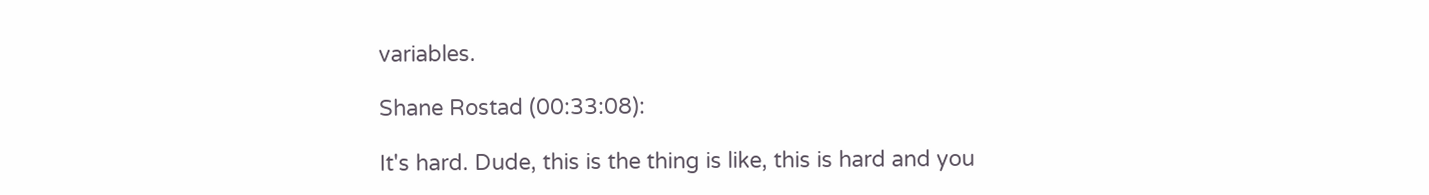variables.

Shane Rostad (00:33:08):

It's hard. Dude, this is the thing is like, this is hard and you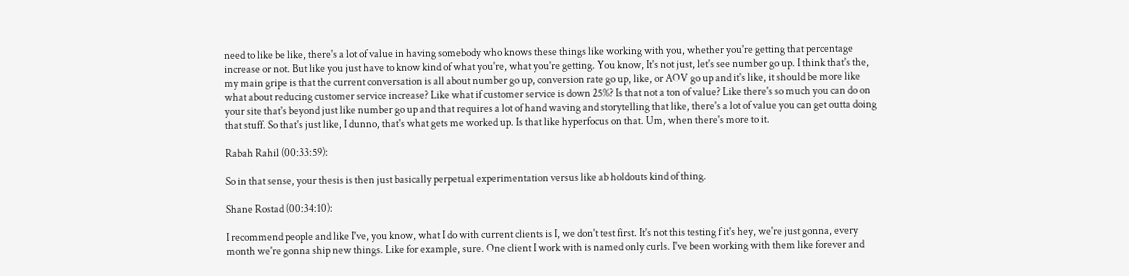need to like be like, there's a lot of value in having somebody who knows these things like working with you, whether you're getting that percentage increase or not. But like you just have to know kind of what you're, what you're getting. You know, It's not just, let's see number go up. I think that's the, my main gripe is that the current conversation is all about number go up, conversion rate go up, like, or AOV go up and it's like, it should be more like what about reducing customer service increase? Like what if customer service is down 25%? Is that not a ton of value? Like there's so much you can do on your site that's beyond just like number go up and that requires a lot of hand waving and storytelling that like, there's a lot of value you can get outta doing that stuff. So that's just like, I dunno, that's what gets me worked up. Is that like hyperfocus on that. Um, when there's more to it.

Rabah Rahil (00:33:59):

So in that sense, your thesis is then just basically perpetual experimentation versus like ab holdouts kind of thing.

Shane Rostad (00:34:10):

I recommend people and like I've, you know, what I do with current clients is I, we don't test first. It's not this testing f it's hey, we're just gonna, every month we're gonna ship new things. Like for example, sure. One client I work with is named only curls. I've been working with them like forever and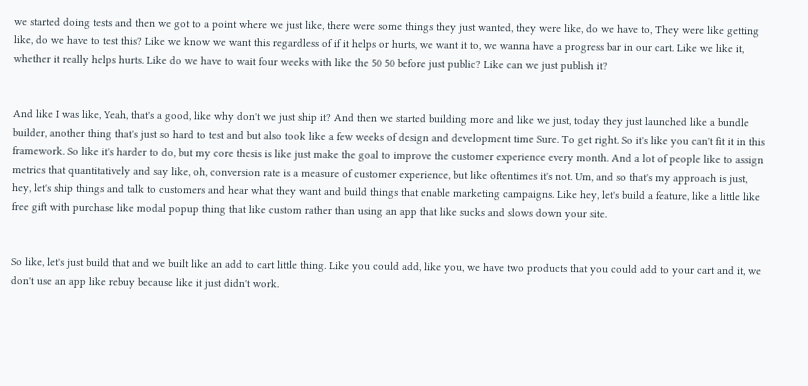we started doing tests and then we got to a point where we just like, there were some things they just wanted, they were like, do we have to, They were like getting like, do we have to test this? Like we know we want this regardless of if it helps or hurts, we want it to, we wanna have a progress bar in our cart. Like we like it, whether it really helps hurts. Like do we have to wait four weeks with like the 50 50 before just public? Like can we just publish it?


And like I was like, Yeah, that's a good, like why don't we just ship it? And then we started building more and like we just, today they just launched like a bundle builder, another thing that's just so hard to test and but also took like a few weeks of design and development time Sure. To get right. So it's like you can't fit it in this framework. So like it's harder to do, but my core thesis is like just make the goal to improve the customer experience every month. And a lot of people like to assign metrics that quantitatively and say like, oh, conversion rate is a measure of customer experience, but like oftentimes it's not. Um, and so that's my approach is just, hey, let's ship things and talk to customers and hear what they want and build things that enable marketing campaigns. Like hey, let's build a feature, like a little like free gift with purchase like modal popup thing that like custom rather than using an app that like sucks and slows down your site.


So like, let's just build that and we built like an add to cart little thing. Like you could add, like you, we have two products that you could add to your cart and it, we don't use an app like rebuy because like it just didn't work.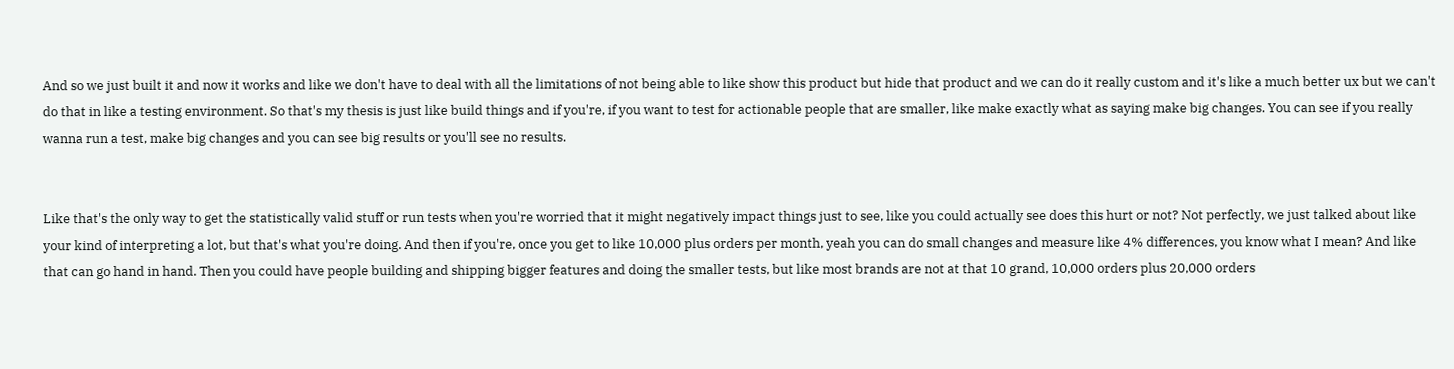And so we just built it and now it works and like we don't have to deal with all the limitations of not being able to like show this product but hide that product and we can do it really custom and it's like a much better ux but we can't do that in like a testing environment. So that's my thesis is just like build things and if you're, if you want to test for actionable people that are smaller, like make exactly what as saying make big changes. You can see if you really wanna run a test, make big changes and you can see big results or you'll see no results.


Like that's the only way to get the statistically valid stuff or run tests when you're worried that it might negatively impact things just to see, like you could actually see does this hurt or not? Not perfectly, we just talked about like your kind of interpreting a lot, but that's what you're doing. And then if you're, once you get to like 10,000 plus orders per month, yeah you can do small changes and measure like 4% differences, you know what I mean? And like that can go hand in hand. Then you could have people building and shipping bigger features and doing the smaller tests, but like most brands are not at that 10 grand, 10,000 orders plus 20,000 orders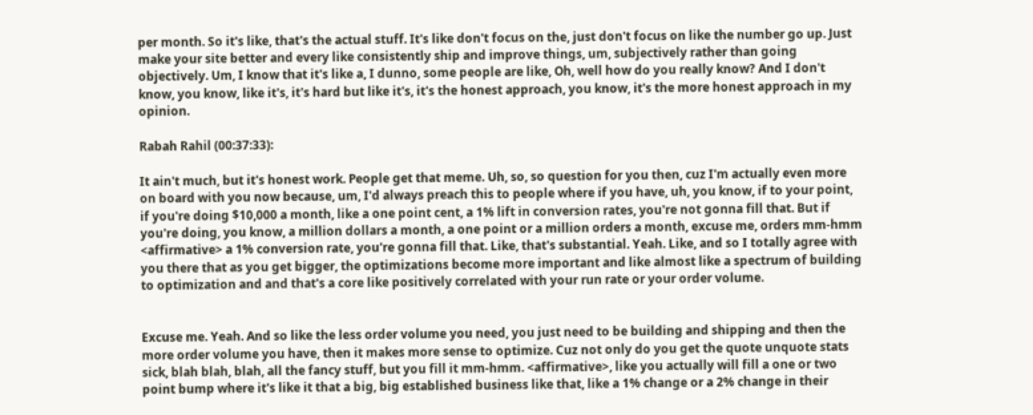per month. So it's like, that's the actual stuff. It's like don't focus on the, just don't focus on like the number go up. Just make your site better and every like consistently ship and improve things, um, subjectively rather than going objectively. Um, I know that it's like a, I dunno, some people are like, Oh, well how do you really know? And I don't know, you know, like it's, it's hard but like it's, it's the honest approach, you know, it's the more honest approach in my opinion.

Rabah Rahil (00:37:33):

It ain't much, but it's honest work. People get that meme. Uh, so, so question for you then, cuz I'm actually even more on board with you now because, um, I'd always preach this to people where if you have, uh, you know, if to your point, if you're doing $10,000 a month, like a one point cent, a 1% lift in conversion rates, you're not gonna fill that. But if you're doing, you know, a million dollars a month, a one point or a million orders a month, excuse me, orders mm-hmm <affirmative> a 1% conversion rate, you're gonna fill that. Like, that's substantial. Yeah. Like, and so I totally agree with you there that as you get bigger, the optimizations become more important and like almost like a spectrum of building to optimization and and that's a core like positively correlated with your run rate or your order volume.


Excuse me. Yeah. And so like the less order volume you need, you just need to be building and shipping and then the more order volume you have, then it makes more sense to optimize. Cuz not only do you get the quote unquote stats sick, blah blah, blah, all the fancy stuff, but you fill it mm-hmm. <affirmative>, like you actually will fill a one or two point bump where it's like it that a big, big established business like that, like a 1% change or a 2% change in their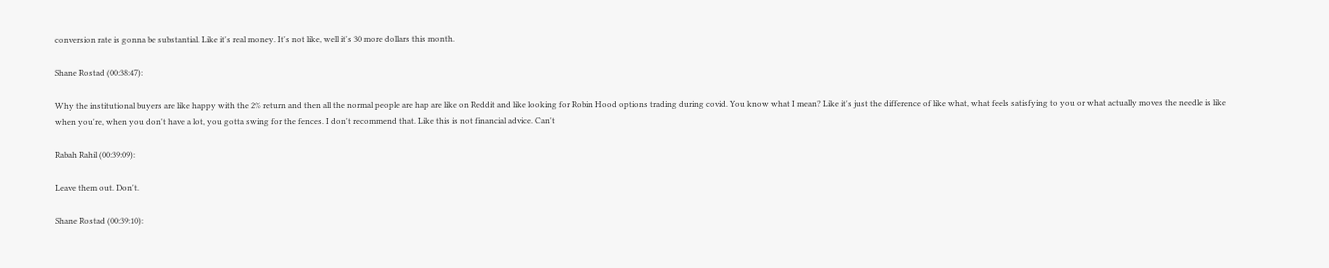conversion rate is gonna be substantial. Like it's real money. It's not like, well it's 30 more dollars this month.

Shane Rostad (00:38:47):

Why the institutional buyers are like happy with the 2% return and then all the normal people are hap are like on Reddit and like looking for Robin Hood options trading during covid. You know what I mean? Like it's just the difference of like what, what feels satisfying to you or what actually moves the needle is like when you're, when you don't have a lot, you gotta swing for the fences. I don't recommend that. Like this is not financial advice. Can't

Rabah Rahil (00:39:09):

Leave them out. Don't.

Shane Rostad (00:39:10):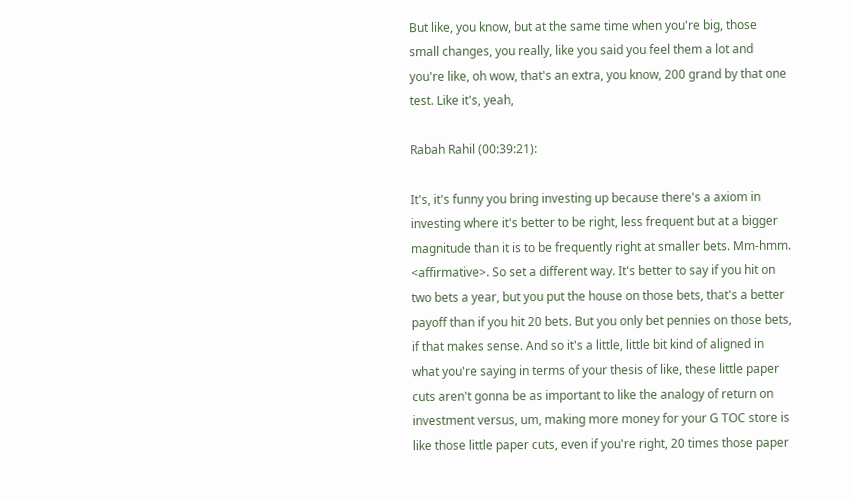But like, you know, but at the same time when you're big, those small changes, you really, like you said you feel them a lot and you're like, oh wow, that's an extra, you know, 200 grand by that one test. Like it's, yeah,

Rabah Rahil (00:39:21):

It's, it's funny you bring investing up because there's a axiom in investing where it's better to be right, less frequent but at a bigger magnitude than it is to be frequently right at smaller bets. Mm-hmm. <affirmative>. So set a different way. It's better to say if you hit on two bets a year, but you put the house on those bets, that's a better payoff than if you hit 20 bets. But you only bet pennies on those bets, if that makes sense. And so it's a little, little bit kind of aligned in what you're saying in terms of your thesis of like, these little paper cuts aren't gonna be as important to like the analogy of return on investment versus, um, making more money for your G TOC store is like those little paper cuts, even if you're right, 20 times those paper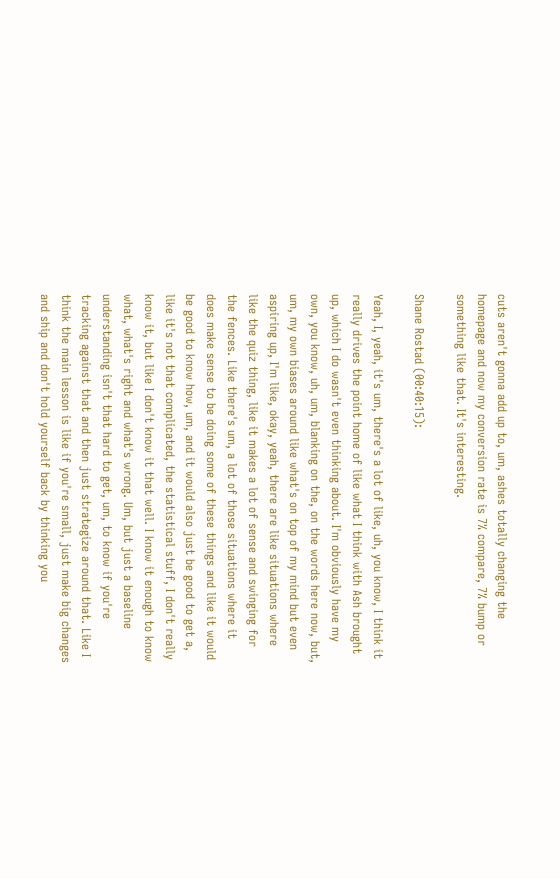cuts aren't gonna add up to, um, ashes totally changing the homepage and now my conversion rate is 7% compare, 7% bump or something like that. It's interesting.

Shane Rostad (00:40:15):

Yeah, I, yeah, it's um, there's a lot of like, uh, you know, I think it really drives the point home of like what I think with Ash brought up, which I do wasn't even thinking about. I'm obviously have my own, you know, uh, um, blanking on the, on the words here now, but, um, my own biases around like what's on top of my mind but even aspiring up, I'm like, okay, yeah, there are like situations where like the quiz thing, like it makes a lot of sense and swinging for the fences. Like there's um, a lot of those situations where it does make sense to be doing some of these things and like it would be good to know how, um, and it would also just be good to get a, like it's not that complicated, the statistical stuff, I don't really know it, but like I don't know it that well. I know it enough to know what, what's right and what's wrong. Um, but just a baseline understanding isn't that hard to get, um, to know if you're tracking against that and then just strategize around that. Like I think the main lesson is like if you're small, just make big changes and ship and don't hold yourself back by thinking you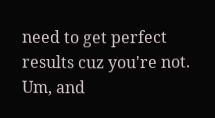need to get perfect results cuz you're not. Um, and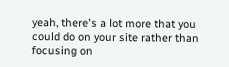yeah, there's a lot more that you could do on your site rather than focusing on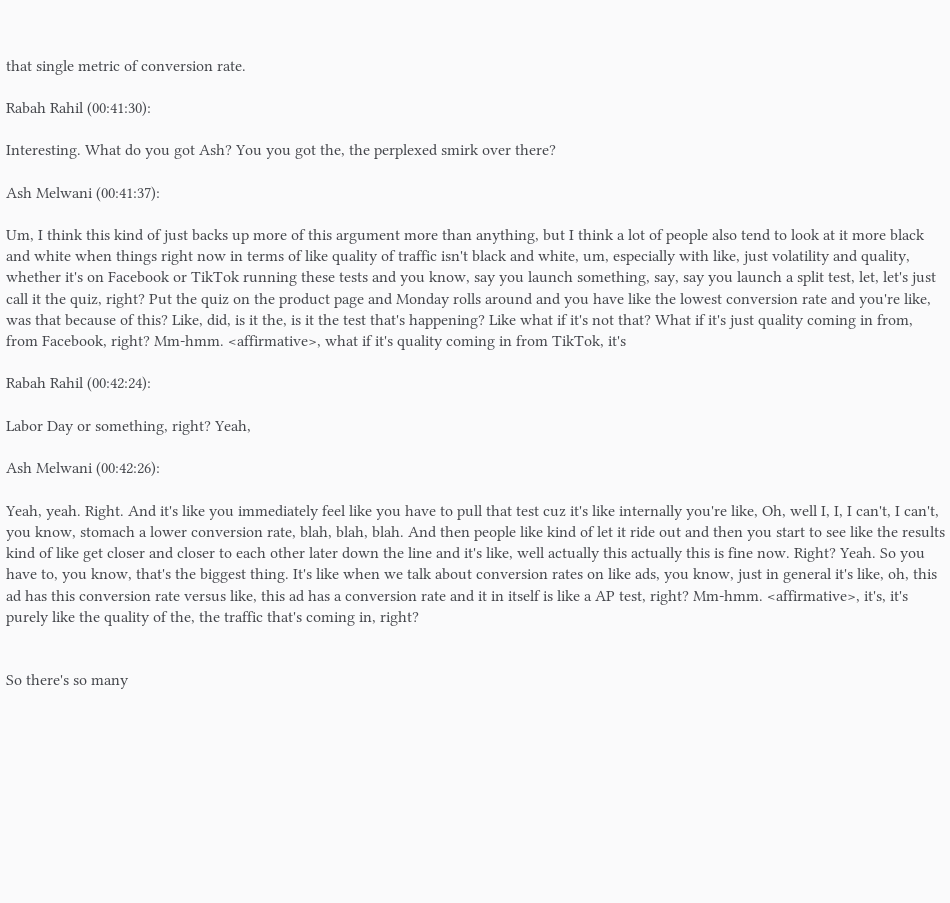that single metric of conversion rate.

Rabah Rahil (00:41:30):

Interesting. What do you got Ash? You you got the, the perplexed smirk over there?

Ash Melwani (00:41:37):

Um, I think this kind of just backs up more of this argument more than anything, but I think a lot of people also tend to look at it more black and white when things right now in terms of like quality of traffic isn't black and white, um, especially with like, just volatility and quality, whether it's on Facebook or TikTok running these tests and you know, say you launch something, say, say you launch a split test, let, let's just call it the quiz, right? Put the quiz on the product page and Monday rolls around and you have like the lowest conversion rate and you're like, was that because of this? Like, did, is it the, is it the test that's happening? Like what if it's not that? What if it's just quality coming in from, from Facebook, right? Mm-hmm. <affirmative>, what if it's quality coming in from TikTok, it's

Rabah Rahil (00:42:24):

Labor Day or something, right? Yeah,

Ash Melwani (00:42:26):

Yeah, yeah. Right. And it's like you immediately feel like you have to pull that test cuz it's like internally you're like, Oh, well I, I, I can't, I can't, you know, stomach a lower conversion rate, blah, blah, blah. And then people like kind of let it ride out and then you start to see like the results kind of like get closer and closer to each other later down the line and it's like, well actually this actually this is fine now. Right? Yeah. So you have to, you know, that's the biggest thing. It's like when we talk about conversion rates on like ads, you know, just in general it's like, oh, this ad has this conversion rate versus like, this ad has a conversion rate and it in itself is like a AP test, right? Mm-hmm. <affirmative>, it's, it's purely like the quality of the, the traffic that's coming in, right?


So there's so many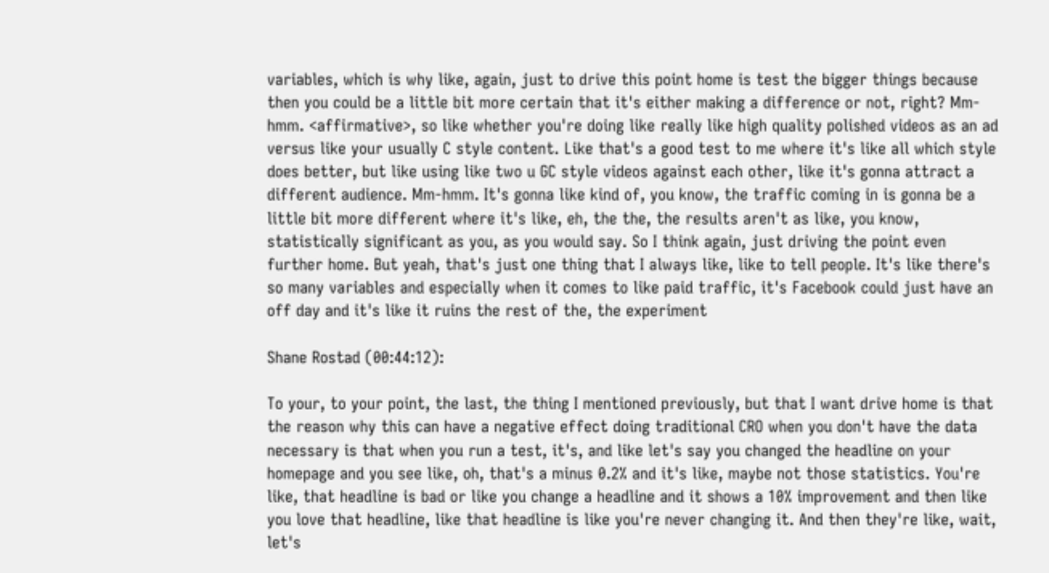variables, which is why like, again, just to drive this point home is test the bigger things because then you could be a little bit more certain that it's either making a difference or not, right? Mm-hmm. <affirmative>, so like whether you're doing like really like high quality polished videos as an ad versus like your usually C style content. Like that's a good test to me where it's like all which style does better, but like using like two u GC style videos against each other, like it's gonna attract a different audience. Mm-hmm. It's gonna like kind of, you know, the traffic coming in is gonna be a little bit more different where it's like, eh, the the, the results aren't as like, you know, statistically significant as you, as you would say. So I think again, just driving the point even further home. But yeah, that's just one thing that I always like, like to tell people. It's like there's so many variables and especially when it comes to like paid traffic, it's Facebook could just have an off day and it's like it ruins the rest of the, the experiment

Shane Rostad (00:44:12):

To your, to your point, the last, the thing I mentioned previously, but that I want drive home is that the reason why this can have a negative effect doing traditional CRO when you don't have the data necessary is that when you run a test, it's, and like let's say you changed the headline on your homepage and you see like, oh, that's a minus 0.2% and it's like, maybe not those statistics. You're like, that headline is bad or like you change a headline and it shows a 10% improvement and then like you love that headline, like that headline is like you're never changing it. And then they're like, wait, let's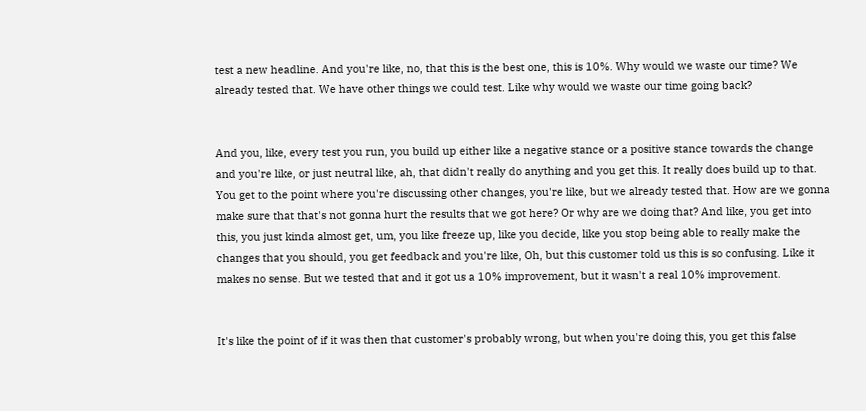test a new headline. And you're like, no, that this is the best one, this is 10%. Why would we waste our time? We already tested that. We have other things we could test. Like why would we waste our time going back?


And you, like, every test you run, you build up either like a negative stance or a positive stance towards the change and you're like, or just neutral like, ah, that didn't really do anything and you get this. It really does build up to that. You get to the point where you're discussing other changes, you're like, but we already tested that. How are we gonna make sure that that's not gonna hurt the results that we got here? Or why are we doing that? And like, you get into this, you just kinda almost get, um, you like freeze up, like you decide, like you stop being able to really make the changes that you should, you get feedback and you're like, Oh, but this customer told us this is so confusing. Like it makes no sense. But we tested that and it got us a 10% improvement, but it wasn't a real 10% improvement.


It's like the point of if it was then that customer's probably wrong, but when you're doing this, you get this false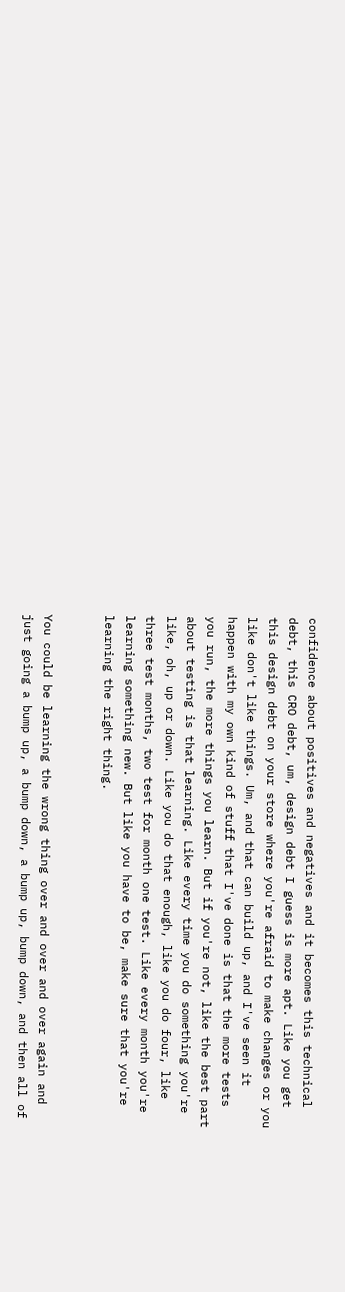confidence about positives and negatives and it becomes this technical debt, this CRO debt, um, design debt I guess is more apt. Like you get this design debt on your store where you're afraid to make changes or you like don't like things. Um, and that can build up, and I've seen it happen with my own kind of stuff that I've done is that the more tests you run, the more things you learn. But if you're not, like the best part about testing is that learning. Like every time you do something you're like, oh, up or down. Like you do that enough, like you do four, like three test months, two test for month one test. Like every month you're learning something new. But like you have to be, make sure that you're learning the right thing.


You could be learning the wrong thing over and over and over again and just going a bump up, a bump down, a bump up, bump down, and then all of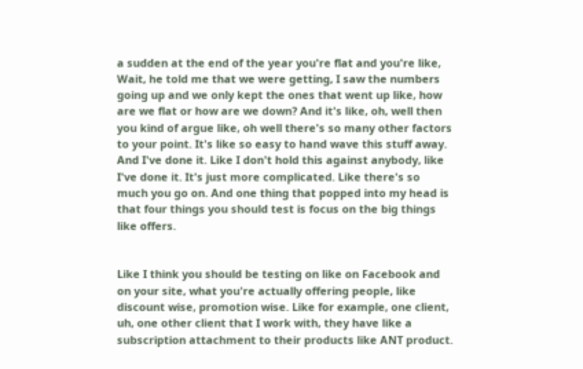a sudden at the end of the year you're flat and you're like, Wait, he told me that we were getting, I saw the numbers going up and we only kept the ones that went up like, how are we flat or how are we down? And it's like, oh, well then you kind of argue like, oh well there's so many other factors to your point. It's like so easy to hand wave this stuff away. And I've done it. Like I don't hold this against anybody, like I've done it. It's just more complicated. Like there's so much you go on. And one thing that popped into my head is that four things you should test is focus on the big things like offers.


Like I think you should be testing on like on Facebook and on your site, what you're actually offering people, like discount wise, promotion wise. Like for example, one client, uh, one other client that I work with, they have like a subscription attachment to their products like ANT product.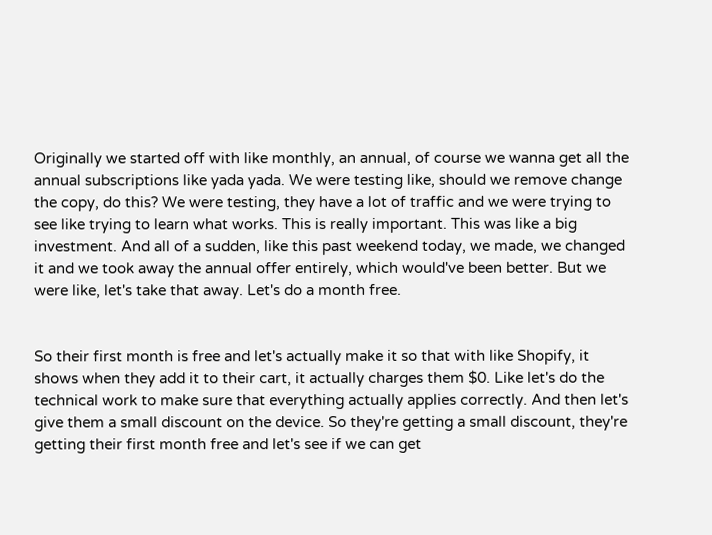Originally we started off with like monthly, an annual, of course we wanna get all the annual subscriptions like yada yada. We were testing like, should we remove change the copy, do this? We were testing, they have a lot of traffic and we were trying to see like trying to learn what works. This is really important. This was like a big investment. And all of a sudden, like this past weekend today, we made, we changed it and we took away the annual offer entirely, which would've been better. But we were like, let's take that away. Let's do a month free.


So their first month is free and let's actually make it so that with like Shopify, it shows when they add it to their cart, it actually charges them $0. Like let's do the technical work to make sure that everything actually applies correctly. And then let's give them a small discount on the device. So they're getting a small discount, they're getting their first month free and let's see if we can get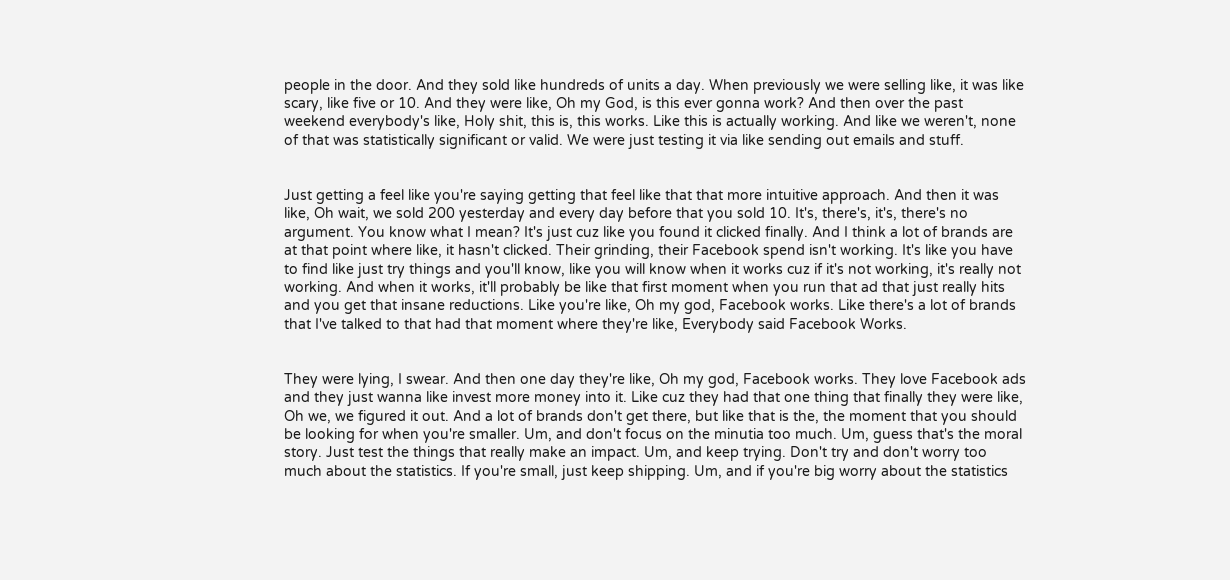people in the door. And they sold like hundreds of units a day. When previously we were selling like, it was like scary, like five or 10. And they were like, Oh my God, is this ever gonna work? And then over the past weekend everybody's like, Holy shit, this is, this works. Like this is actually working. And like we weren't, none of that was statistically significant or valid. We were just testing it via like sending out emails and stuff.


Just getting a feel like you're saying getting that feel like that that more intuitive approach. And then it was like, Oh wait, we sold 200 yesterday and every day before that you sold 10. It's, there's, it's, there's no argument. You know what I mean? It's just cuz like you found it clicked finally. And I think a lot of brands are at that point where like, it hasn't clicked. Their grinding, their Facebook spend isn't working. It's like you have to find like just try things and you'll know, like you will know when it works cuz if it's not working, it's really not working. And when it works, it'll probably be like that first moment when you run that ad that just really hits and you get that insane reductions. Like you're like, Oh my god, Facebook works. Like there's a lot of brands that I've talked to that had that moment where they're like, Everybody said Facebook Works.


They were lying, I swear. And then one day they're like, Oh my god, Facebook works. They love Facebook ads and they just wanna like invest more money into it. Like cuz they had that one thing that finally they were like, Oh we, we figured it out. And a lot of brands don't get there, but like that is the, the moment that you should be looking for when you're smaller. Um, and don't focus on the minutia too much. Um, guess that's the moral story. Just test the things that really make an impact. Um, and keep trying. Don't try and don't worry too much about the statistics. If you're small, just keep shipping. Um, and if you're big worry about the statistics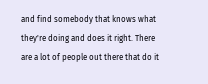and find somebody that knows what they're doing and does it right. There are a lot of people out there that do it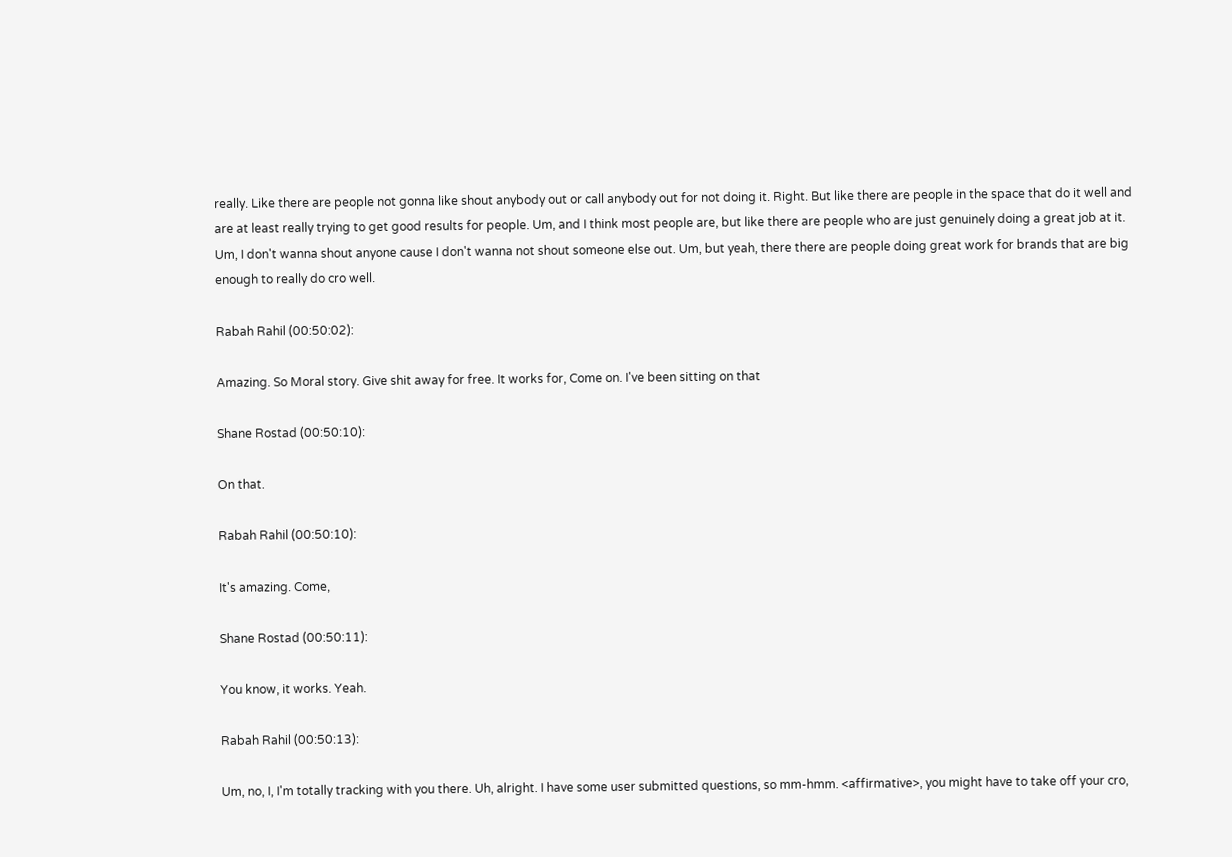really. Like there are people not gonna like shout anybody out or call anybody out for not doing it. Right. But like there are people in the space that do it well and are at least really trying to get good results for people. Um, and I think most people are, but like there are people who are just genuinely doing a great job at it. Um, I don't wanna shout anyone cause I don't wanna not shout someone else out. Um, but yeah, there there are people doing great work for brands that are big enough to really do cro well.

Rabah Rahil (00:50:02):

Amazing. So Moral story. Give shit away for free. It works for, Come on. I've been sitting on that

Shane Rostad (00:50:10):

On that.

Rabah Rahil (00:50:10):

It's amazing. Come,

Shane Rostad (00:50:11):

You know, it works. Yeah.

Rabah Rahil (00:50:13):

Um, no, I, I'm totally tracking with you there. Uh, alright. I have some user submitted questions, so mm-hmm. <affirmative>, you might have to take off your cro,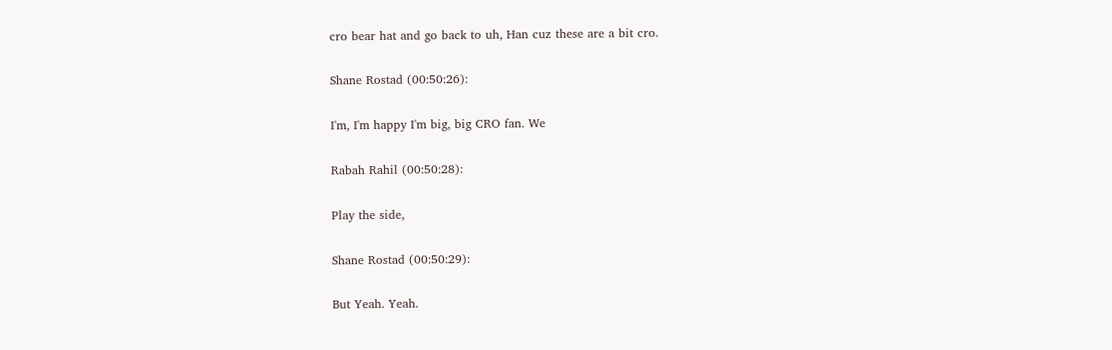cro bear hat and go back to uh, Han cuz these are a bit cro.

Shane Rostad (00:50:26):

I'm, I'm happy I'm big, big CRO fan. We

Rabah Rahil (00:50:28):

Play the side,

Shane Rostad (00:50:29):

But Yeah. Yeah.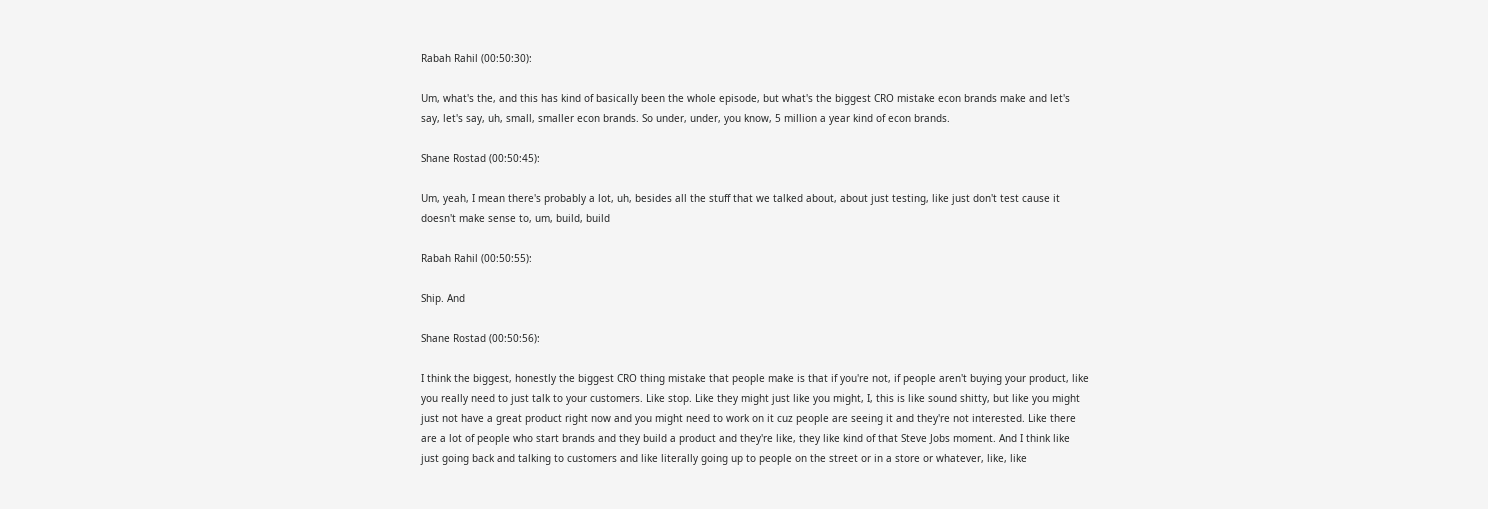Rabah Rahil (00:50:30):

Um, what's the, and this has kind of basically been the whole episode, but what's the biggest CRO mistake econ brands make and let's say, let's say, uh, small, smaller econ brands. So under, under, you know, 5 million a year kind of econ brands.

Shane Rostad (00:50:45):

Um, yeah, I mean there's probably a lot, uh, besides all the stuff that we talked about, about just testing, like just don't test cause it doesn't make sense to, um, build, build

Rabah Rahil (00:50:55):

Ship. And

Shane Rostad (00:50:56):

I think the biggest, honestly the biggest CRO thing mistake that people make is that if you're not, if people aren't buying your product, like you really need to just talk to your customers. Like stop. Like they might just like you might, I, this is like sound shitty, but like you might just not have a great product right now and you might need to work on it cuz people are seeing it and they're not interested. Like there are a lot of people who start brands and they build a product and they're like, they like kind of that Steve Jobs moment. And I think like just going back and talking to customers and like literally going up to people on the street or in a store or whatever, like, like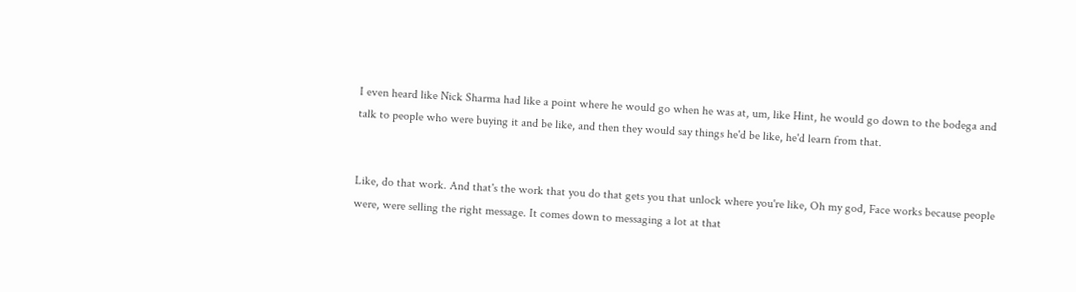I even heard like Nick Sharma had like a point where he would go when he was at, um, like Hint, he would go down to the bodega and talk to people who were buying it and be like, and then they would say things he'd be like, he'd learn from that.


Like, do that work. And that's the work that you do that gets you that unlock where you're like, Oh my god, Face works because people were, were selling the right message. It comes down to messaging a lot at that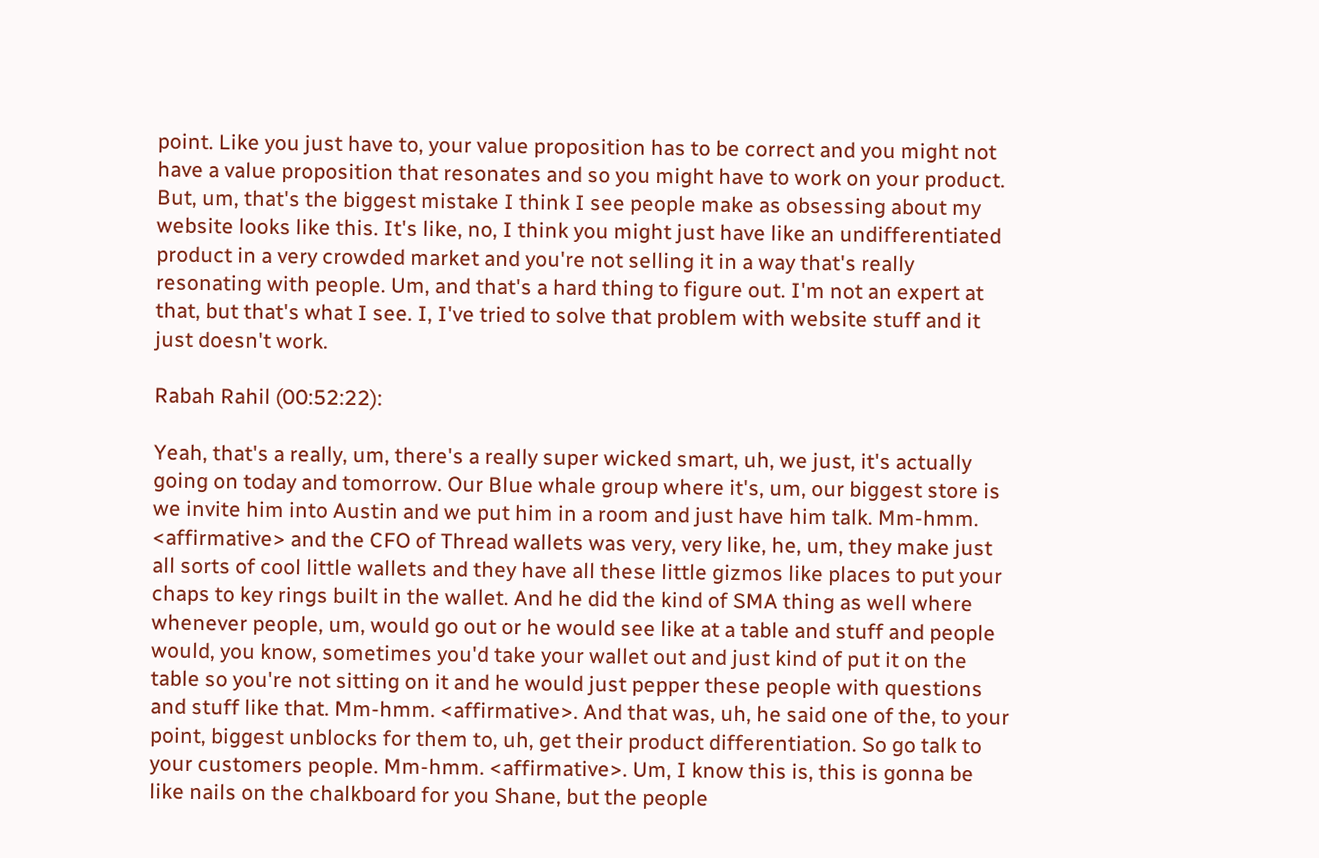point. Like you just have to, your value proposition has to be correct and you might not have a value proposition that resonates and so you might have to work on your product. But, um, that's the biggest mistake I think I see people make as obsessing about my website looks like this. It's like, no, I think you might just have like an undifferentiated product in a very crowded market and you're not selling it in a way that's really resonating with people. Um, and that's a hard thing to figure out. I'm not an expert at that, but that's what I see. I, I've tried to solve that problem with website stuff and it just doesn't work.

Rabah Rahil (00:52:22):

Yeah, that's a really, um, there's a really super wicked smart, uh, we just, it's actually going on today and tomorrow. Our Blue whale group where it's, um, our biggest store is we invite him into Austin and we put him in a room and just have him talk. Mm-hmm. <affirmative> and the CFO of Thread wallets was very, very like, he, um, they make just all sorts of cool little wallets and they have all these little gizmos like places to put your chaps to key rings built in the wallet. And he did the kind of SMA thing as well where whenever people, um, would go out or he would see like at a table and stuff and people would, you know, sometimes you'd take your wallet out and just kind of put it on the table so you're not sitting on it and he would just pepper these people with questions and stuff like that. Mm-hmm. <affirmative>. And that was, uh, he said one of the, to your point, biggest unblocks for them to, uh, get their product differentiation. So go talk to your customers people. Mm-hmm. <affirmative>. Um, I know this is, this is gonna be like nails on the chalkboard for you Shane, but the people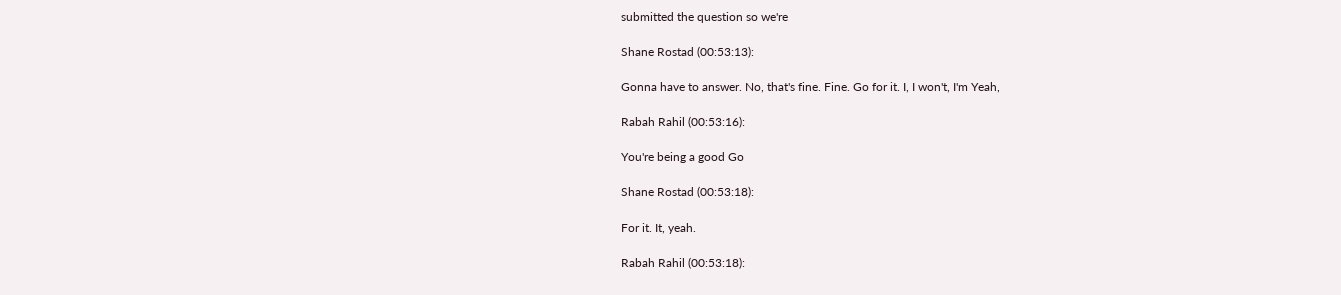submitted the question so we're

Shane Rostad (00:53:13):

Gonna have to answer. No, that's fine. Fine. Go for it. I, I won't, I'm Yeah,

Rabah Rahil (00:53:16):

You're being a good Go

Shane Rostad (00:53:18):

For it. It, yeah.

Rabah Rahil (00:53:18):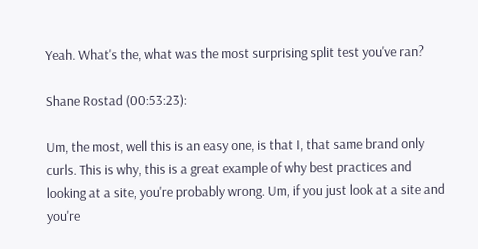Yeah. What's the, what was the most surprising split test you've ran?

Shane Rostad (00:53:23):

Um, the most, well this is an easy one, is that I, that same brand only curls. This is why, this is a great example of why best practices and looking at a site, you're probably wrong. Um, if you just look at a site and you're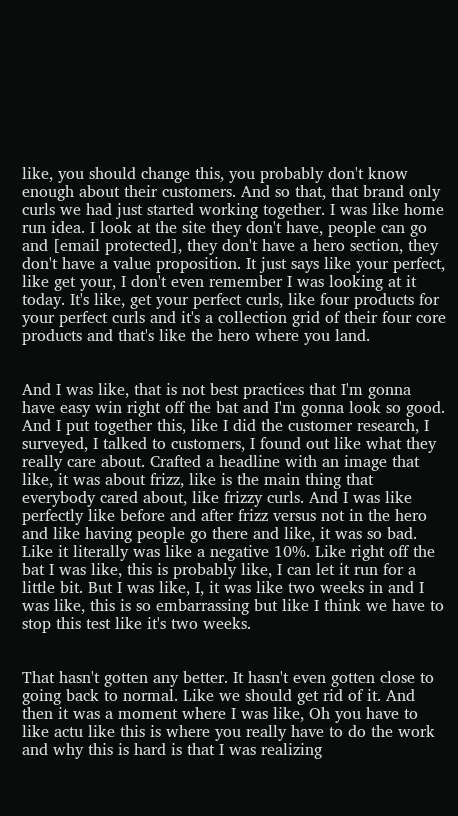like, you should change this, you probably don't know enough about their customers. And so that, that brand only curls we had just started working together. I was like home run idea. I look at the site they don't have, people can go and [email protected], they don't have a hero section, they don't have a value proposition. It just says like your perfect, like get your, I don't even remember I was looking at it today. It's like, get your perfect curls, like four products for your perfect curls and it's a collection grid of their four core products and that's like the hero where you land.


And I was like, that is not best practices that I'm gonna have easy win right off the bat and I'm gonna look so good. And I put together this, like I did the customer research, I surveyed, I talked to customers, I found out like what they really care about. Crafted a headline with an image that like, it was about frizz, like is the main thing that everybody cared about, like frizzy curls. And I was like perfectly like before and after frizz versus not in the hero and like having people go there and like, it was so bad. Like it literally was like a negative 10%. Like right off the bat I was like, this is probably like, I can let it run for a little bit. But I was like, I, it was like two weeks in and I was like, this is so embarrassing but like I think we have to stop this test like it's two weeks.


That hasn't gotten any better. It hasn't even gotten close to going back to normal. Like we should get rid of it. And then it was a moment where I was like, Oh you have to like actu like this is where you really have to do the work and why this is hard is that I was realizing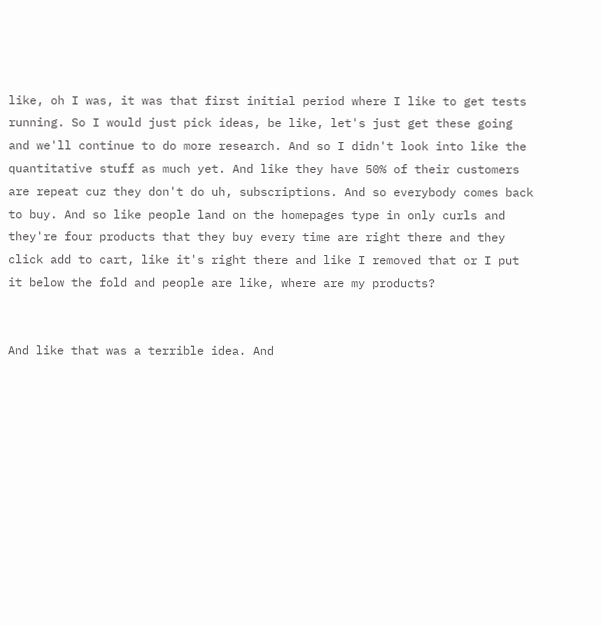like, oh I was, it was that first initial period where I like to get tests running. So I would just pick ideas, be like, let's just get these going and we'll continue to do more research. And so I didn't look into like the quantitative stuff as much yet. And like they have 50% of their customers are repeat cuz they don't do uh, subscriptions. And so everybody comes back to buy. And so like people land on the homepages type in only curls and they're four products that they buy every time are right there and they click add to cart, like it's right there and like I removed that or I put it below the fold and people are like, where are my products?


And like that was a terrible idea. And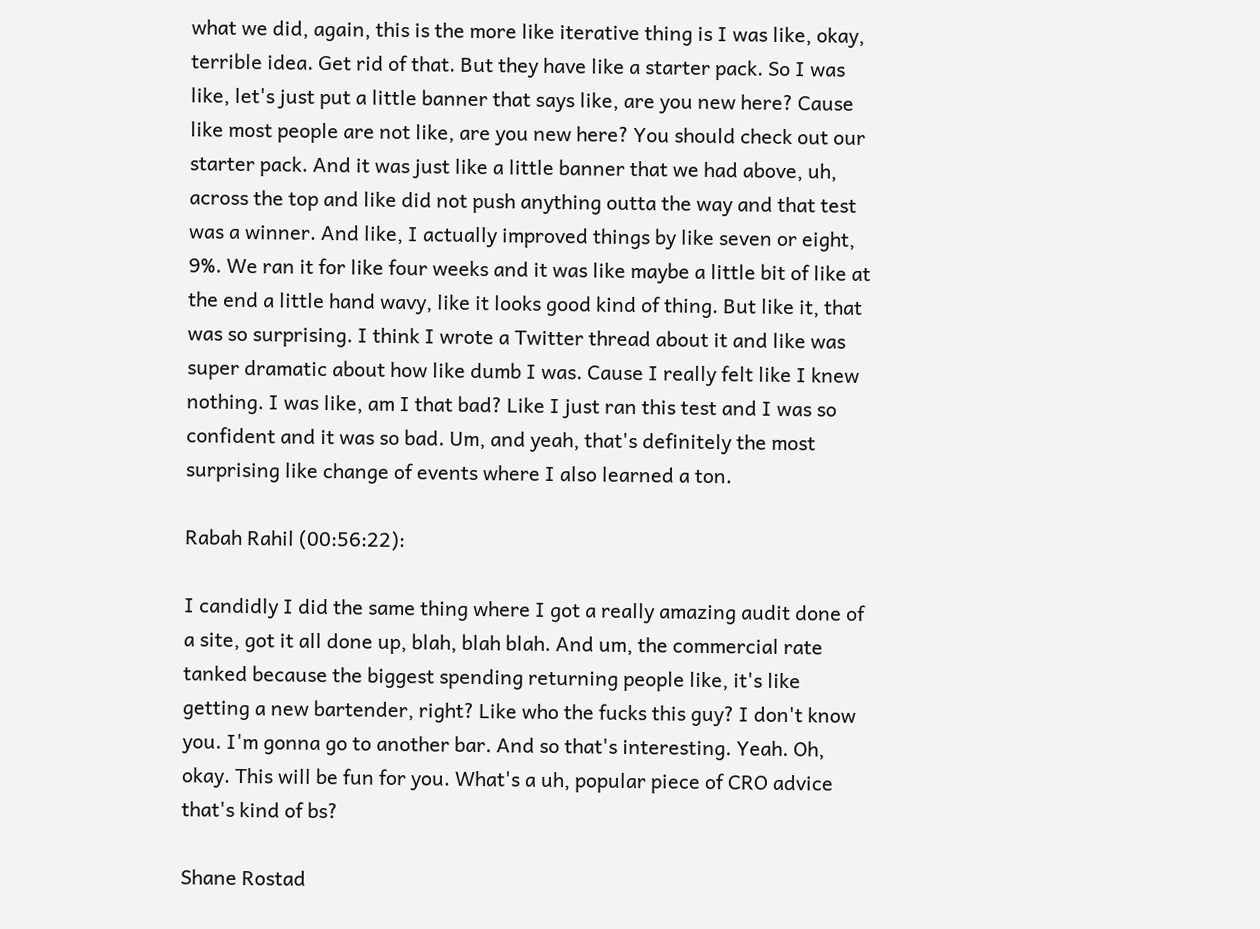what we did, again, this is the more like iterative thing is I was like, okay, terrible idea. Get rid of that. But they have like a starter pack. So I was like, let's just put a little banner that says like, are you new here? Cause like most people are not like, are you new here? You should check out our starter pack. And it was just like a little banner that we had above, uh, across the top and like did not push anything outta the way and that test was a winner. And like, I actually improved things by like seven or eight, 9%. We ran it for like four weeks and it was like maybe a little bit of like at the end a little hand wavy, like it looks good kind of thing. But like it, that was so surprising. I think I wrote a Twitter thread about it and like was super dramatic about how like dumb I was. Cause I really felt like I knew nothing. I was like, am I that bad? Like I just ran this test and I was so confident and it was so bad. Um, and yeah, that's definitely the most surprising like change of events where I also learned a ton.

Rabah Rahil (00:56:22):

I candidly I did the same thing where I got a really amazing audit done of a site, got it all done up, blah, blah blah. And um, the commercial rate tanked because the biggest spending returning people like, it's like getting a new bartender, right? Like who the fucks this guy? I don't know you. I'm gonna go to another bar. And so that's interesting. Yeah. Oh, okay. This will be fun for you. What's a uh, popular piece of CRO advice that's kind of bs?

Shane Rostad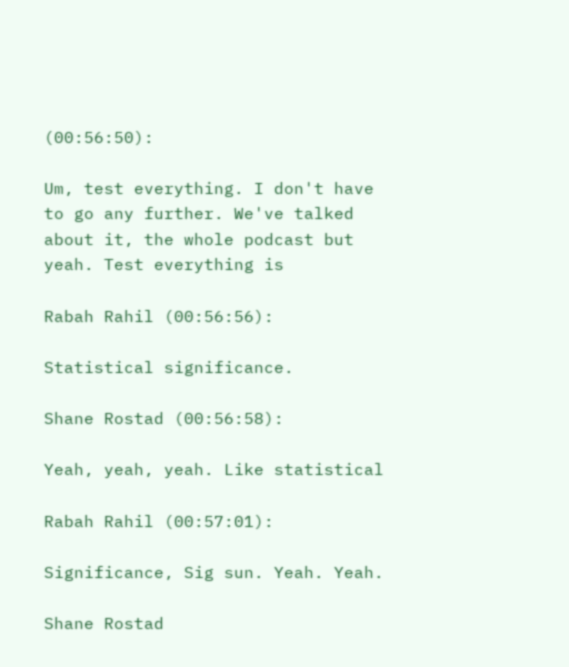(00:56:50):

Um, test everything. I don't have to go any further. We've talked about it, the whole podcast but yeah. Test everything is

Rabah Rahil (00:56:56):

Statistical significance.

Shane Rostad (00:56:58):

Yeah, yeah, yeah. Like statistical

Rabah Rahil (00:57:01):

Significance, Sig sun. Yeah. Yeah.

Shane Rostad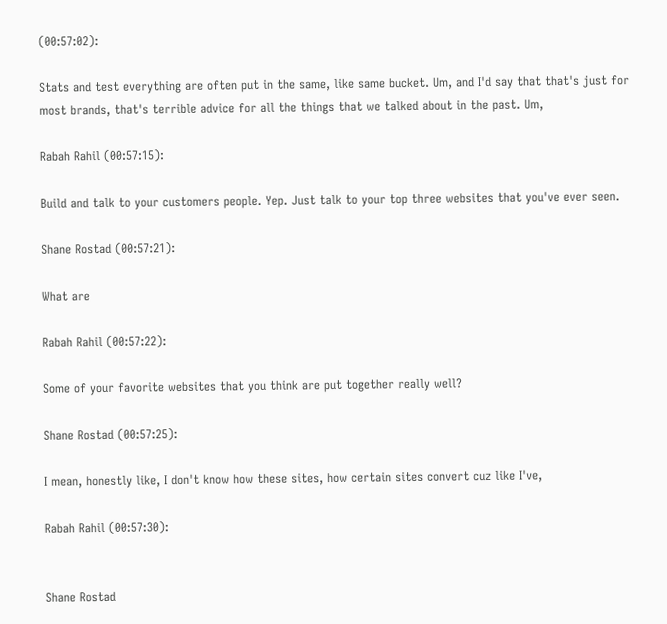(00:57:02):

Stats and test everything are often put in the same, like same bucket. Um, and I'd say that that's just for most brands, that's terrible advice for all the things that we talked about in the past. Um,

Rabah Rahil (00:57:15):

Build and talk to your customers people. Yep. Just talk to your top three websites that you've ever seen.

Shane Rostad (00:57:21):

What are

Rabah Rahil (00:57:22):

Some of your favorite websites that you think are put together really well?

Shane Rostad (00:57:25):

I mean, honestly like, I don't know how these sites, how certain sites convert cuz like I've,

Rabah Rahil (00:57:30):


Shane Rostad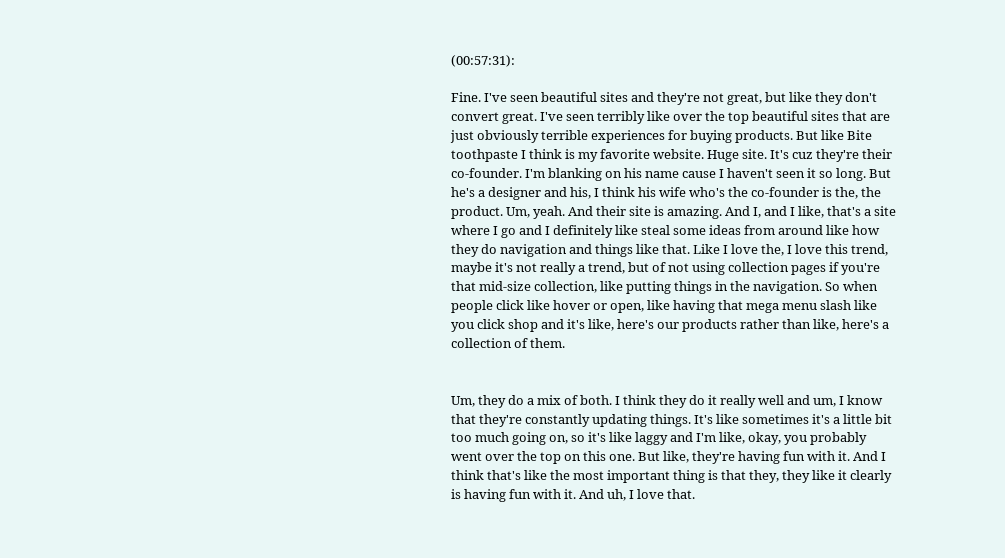(00:57:31):

Fine. I've seen beautiful sites and they're not great, but like they don't convert great. I've seen terribly like over the top beautiful sites that are just obviously terrible experiences for buying products. But like Bite toothpaste I think is my favorite website. Huge site. It's cuz they're their co-founder. I'm blanking on his name cause I haven't seen it so long. But he's a designer and his, I think his wife who's the co-founder is the, the product. Um, yeah. And their site is amazing. And I, and I like, that's a site where I go and I definitely like steal some ideas from around like how they do navigation and things like that. Like I love the, I love this trend, maybe it's not really a trend, but of not using collection pages if you're that mid-size collection, like putting things in the navigation. So when people click like hover or open, like having that mega menu slash like you click shop and it's like, here's our products rather than like, here's a collection of them.


Um, they do a mix of both. I think they do it really well and um, I know that they're constantly updating things. It's like sometimes it's a little bit too much going on, so it's like laggy and I'm like, okay, you probably went over the top on this one. But like, they're having fun with it. And I think that's like the most important thing is that they, they like it clearly is having fun with it. And uh, I love that.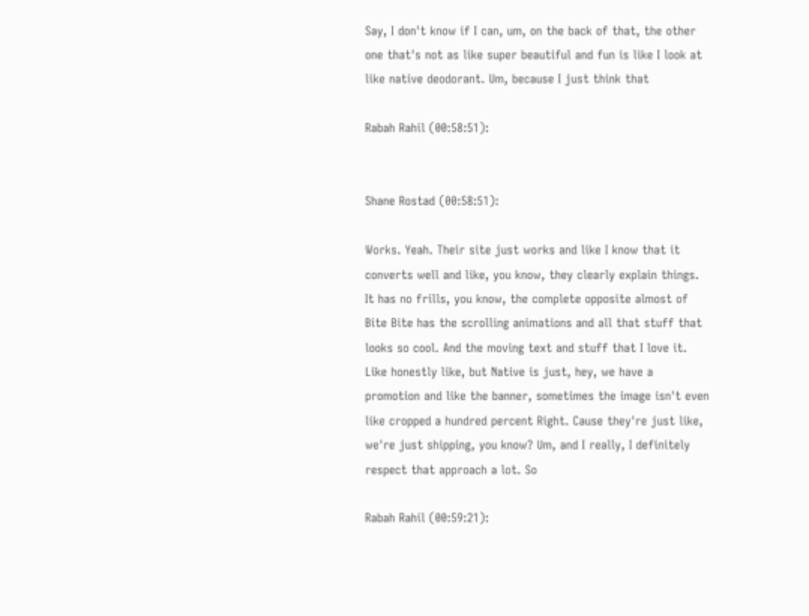Say, I don't know if I can, um, on the back of that, the other one that's not as like super beautiful and fun is like I look at like native deodorant. Um, because I just think that

Rabah Rahil (00:58:51):


Shane Rostad (00:58:51):

Works. Yeah. Their site just works and like I know that it converts well and like, you know, they clearly explain things. It has no frills, you know, the complete opposite almost of Bite Bite has the scrolling animations and all that stuff that looks so cool. And the moving text and stuff that I love it. Like honestly like, but Native is just, hey, we have a promotion and like the banner, sometimes the image isn't even like cropped a hundred percent Right. Cause they're just like, we're just shipping, you know? Um, and I really, I definitely respect that approach a lot. So

Rabah Rahil (00:59:21):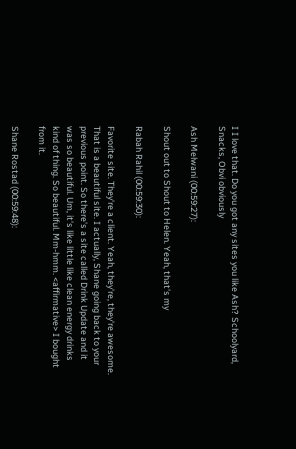I I love that. Do you got any sites you like Ash? Schoolyard, Snacks, Obvi obviously

Ash Melwani (00:59:27):

Shout out to Shout to Helen. Yeah, that's my

Rabah Rahil (00:59:30):

Favorite site. They're a client. Yeah, they're, they're awesome. That is a beautiful site. I actually, Shane going back to your previous point. So there's a site called Drink Update and it was so beautiful. Um, it's like little like clean energy drinks kind of thing. So beautiful. Mm-hmm. <affirmative> I bought from it.

Shane Rostad (00:59:48):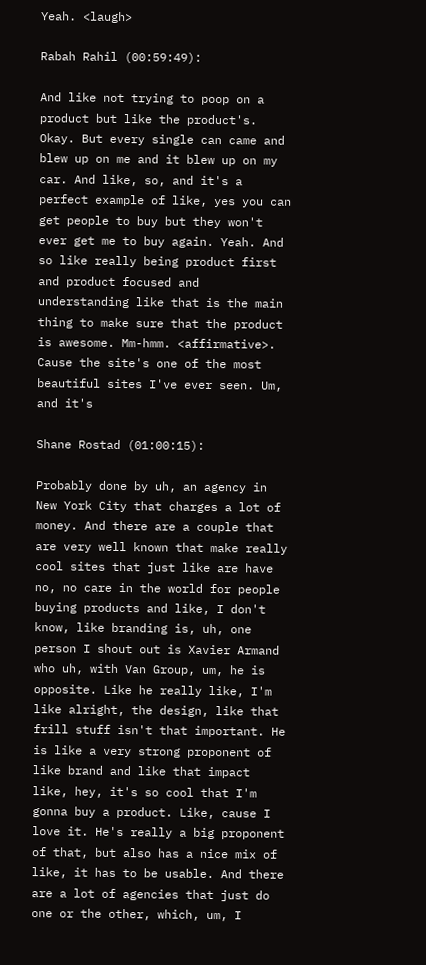Yeah. <laugh>

Rabah Rahil (00:59:49):

And like not trying to poop on a product but like the product's. Okay. But every single can came and blew up on me and it blew up on my car. And like, so, and it's a perfect example of like, yes you can get people to buy but they won't ever get me to buy again. Yeah. And so like really being product first and product focused and understanding like that is the main thing to make sure that the product is awesome. Mm-hmm. <affirmative>. Cause the site's one of the most beautiful sites I've ever seen. Um, and it's

Shane Rostad (01:00:15):

Probably done by uh, an agency in New York City that charges a lot of money. And there are a couple that are very well known that make really cool sites that just like are have no, no care in the world for people buying products and like, I don't know, like branding is, uh, one person I shout out is Xavier Armand who uh, with Van Group, um, he is opposite. Like he really like, I'm like alright, the design, like that frill stuff isn't that important. He is like a very strong proponent of like brand and like that impact like, hey, it's so cool that I'm gonna buy a product. Like, cause I love it. He's really a big proponent of that, but also has a nice mix of like, it has to be usable. And there are a lot of agencies that just do one or the other, which, um, I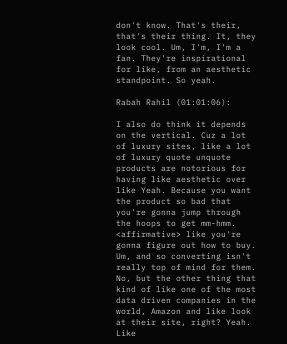don't know. That's their, that's their thing. It, they look cool. Um, I'm, I'm a fan. They're inspirational for like, from an aesthetic standpoint. So yeah.

Rabah Rahil (01:01:06):

I also do think it depends on the vertical. Cuz a lot of luxury sites, like a lot of luxury quote unquote products are notorious for having like aesthetic over like Yeah. Because you want the product so bad that you're gonna jump through the hoops to get mm-hmm. <affirmative> like you're gonna figure out how to buy. Um, and so converting isn't really top of mind for them. No, but the other thing that kind of like one of the most data driven companies in the world, Amazon and like look at their site, right? Yeah. Like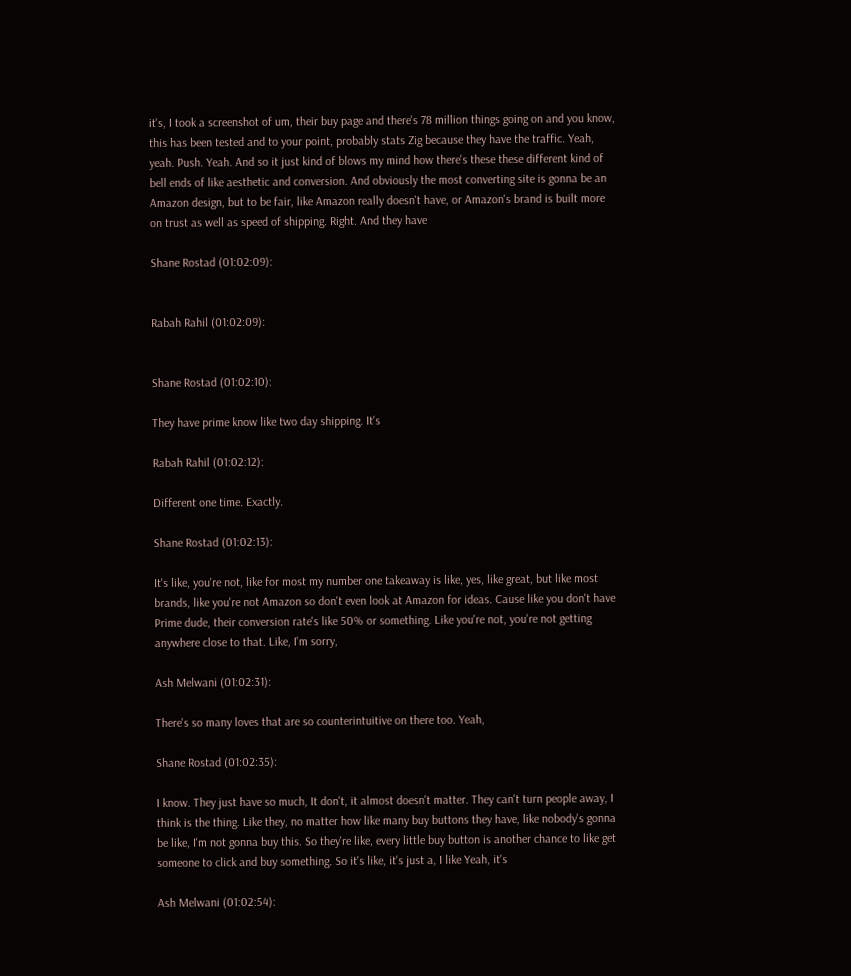it's, I took a screenshot of um, their buy page and there's 78 million things going on and you know, this has been tested and to your point, probably stats Zig because they have the traffic. Yeah, yeah. Push. Yeah. And so it just kind of blows my mind how there's these these different kind of bell ends of like aesthetic and conversion. And obviously the most converting site is gonna be an Amazon design, but to be fair, like Amazon really doesn't have, or Amazon's brand is built more on trust as well as speed of shipping. Right. And they have

Shane Rostad (01:02:09):


Rabah Rahil (01:02:09):


Shane Rostad (01:02:10):

They have prime know like two day shipping. It's

Rabah Rahil (01:02:12):

Different one time. Exactly.

Shane Rostad (01:02:13):

It's like, you're not, like for most my number one takeaway is like, yes, like great, but like most brands, like you're not Amazon so don't even look at Amazon for ideas. Cause like you don't have Prime dude, their conversion rate's like 50% or something. Like you're not, you're not getting anywhere close to that. Like, I'm sorry,

Ash Melwani (01:02:31):

There's so many loves that are so counterintuitive on there too. Yeah,

Shane Rostad (01:02:35):

I know. They just have so much, It don't, it almost doesn't matter. They can't turn people away, I think is the thing. Like they, no matter how like many buy buttons they have, like nobody's gonna be like, I'm not gonna buy this. So they're like, every little buy button is another chance to like get someone to click and buy something. So it's like, it's just a, I like Yeah, it's

Ash Melwani (01:02:54):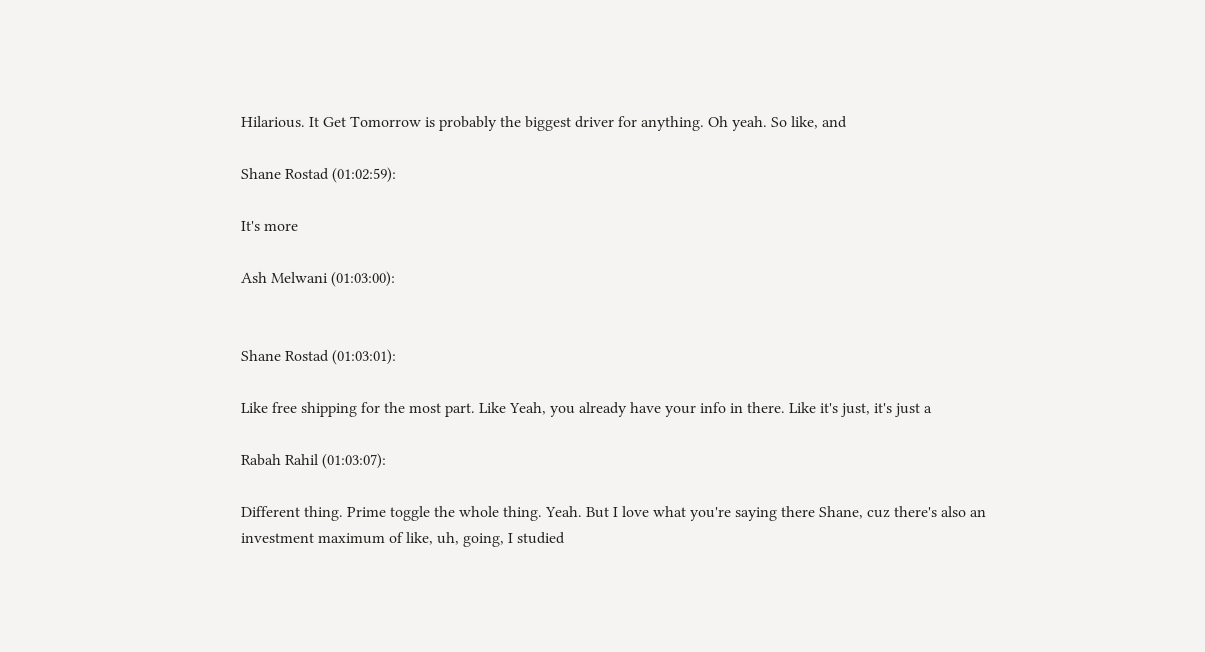Hilarious. It Get Tomorrow is probably the biggest driver for anything. Oh yeah. So like, and

Shane Rostad (01:02:59):

It's more

Ash Melwani (01:03:00):


Shane Rostad (01:03:01):

Like free shipping for the most part. Like Yeah, you already have your info in there. Like it's just, it's just a

Rabah Rahil (01:03:07):

Different thing. Prime toggle the whole thing. Yeah. But I love what you're saying there Shane, cuz there's also an investment maximum of like, uh, going, I studied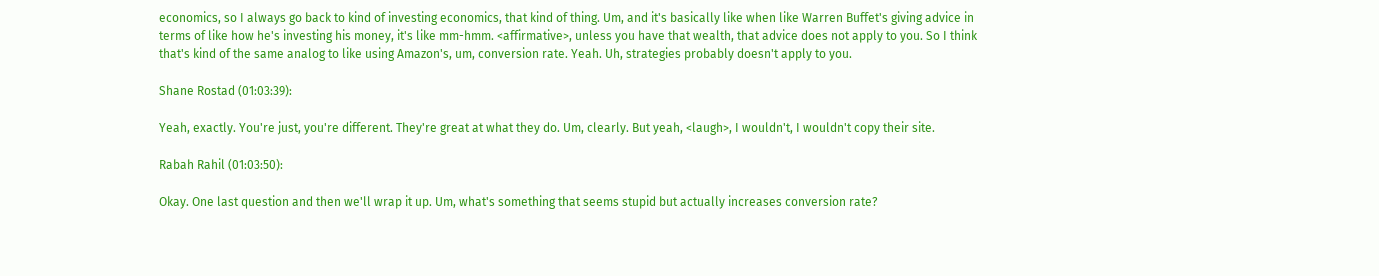economics, so I always go back to kind of investing economics, that kind of thing. Um, and it's basically like when like Warren Buffet's giving advice in terms of like how he's investing his money, it's like mm-hmm. <affirmative>, unless you have that wealth, that advice does not apply to you. So I think that's kind of the same analog to like using Amazon's, um, conversion rate. Yeah. Uh, strategies probably doesn't apply to you.

Shane Rostad (01:03:39):

Yeah, exactly. You're just, you're different. They're great at what they do. Um, clearly. But yeah, <laugh>, I wouldn't, I wouldn't copy their site.

Rabah Rahil (01:03:50):

Okay. One last question and then we'll wrap it up. Um, what's something that seems stupid but actually increases conversion rate?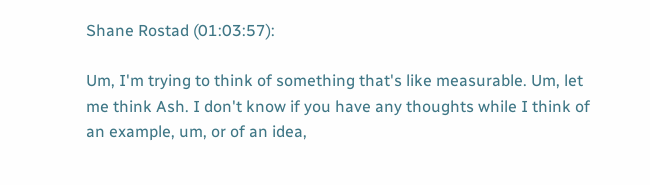Shane Rostad (01:03:57):

Um, I'm trying to think of something that's like measurable. Um, let me think Ash. I don't know if you have any thoughts while I think of an example, um, or of an idea,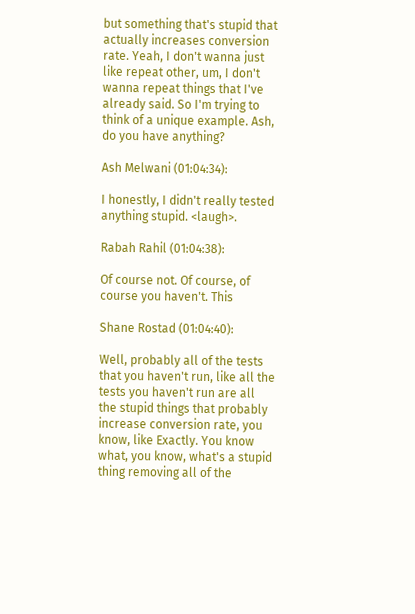but something that's stupid that actually increases conversion rate. Yeah, I don't wanna just like repeat other, um, I don't wanna repeat things that I've already said. So I'm trying to think of a unique example. Ash, do you have anything?

Ash Melwani (01:04:34):

I honestly, I didn't really tested anything stupid. <laugh>.

Rabah Rahil (01:04:38):

Of course not. Of course, of course you haven't. This

Shane Rostad (01:04:40):

Well, probably all of the tests that you haven't run, like all the tests you haven't run are all the stupid things that probably increase conversion rate, you know, like Exactly. You know what, you know, what's a stupid thing removing all of the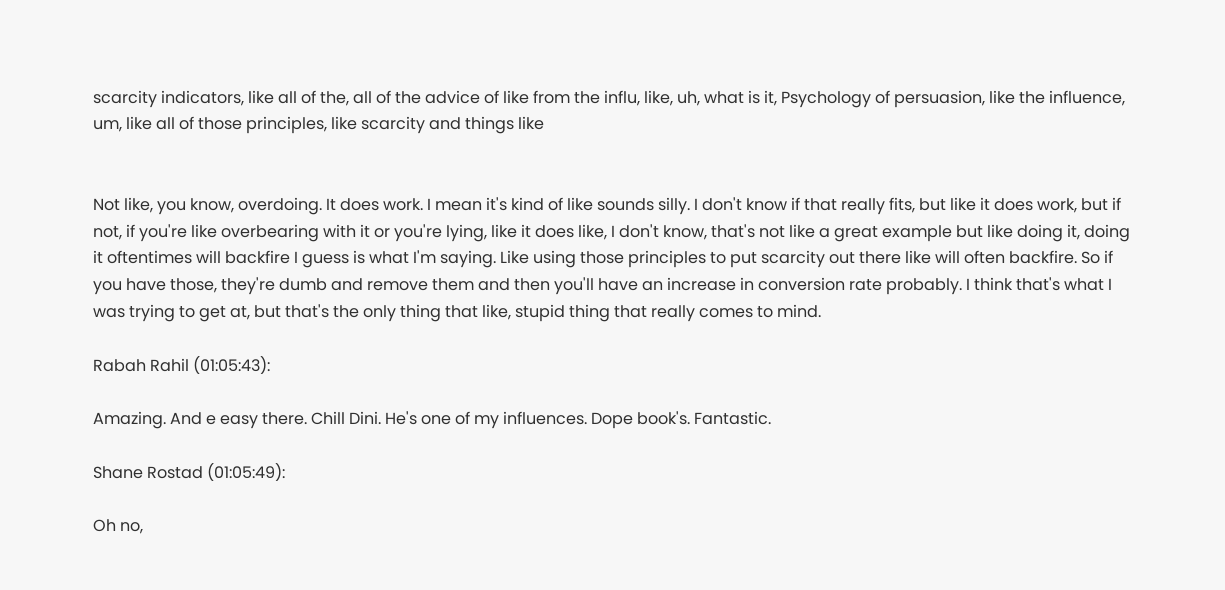scarcity indicators, like all of the, all of the advice of like from the influ, like, uh, what is it, Psychology of persuasion, like the influence, um, like all of those principles, like scarcity and things like


Not like, you know, overdoing. It does work. I mean it's kind of like sounds silly. I don't know if that really fits, but like it does work, but if not, if you're like overbearing with it or you're lying, like it does like, I don't know, that's not like a great example but like doing it, doing it oftentimes will backfire I guess is what I'm saying. Like using those principles to put scarcity out there like will often backfire. So if you have those, they're dumb and remove them and then you'll have an increase in conversion rate probably. I think that's what I was trying to get at, but that's the only thing that like, stupid thing that really comes to mind.

Rabah Rahil (01:05:43):

Amazing. And e easy there. Chill Dini. He's one of my influences. Dope book's. Fantastic.

Shane Rostad (01:05:49):

Oh no,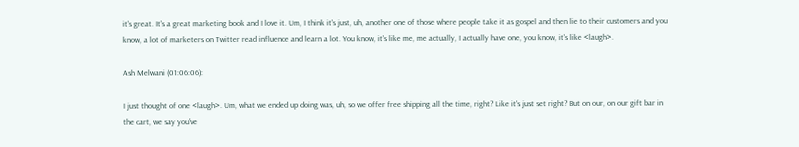it's great. It's a great marketing book and I love it. Um, I think it's just, uh, another one of those where people take it as gospel and then lie to their customers and you know, a lot of marketers on Twitter read influence and learn a lot. You know, it's like me, me actually, I actually have one, you know, it's like <laugh>.

Ash Melwani (01:06:06):

I just thought of one <laugh>. Um, what we ended up doing was, uh, so we offer free shipping all the time, right? Like it's just set right? But on our, on our gift bar in the cart, we say you've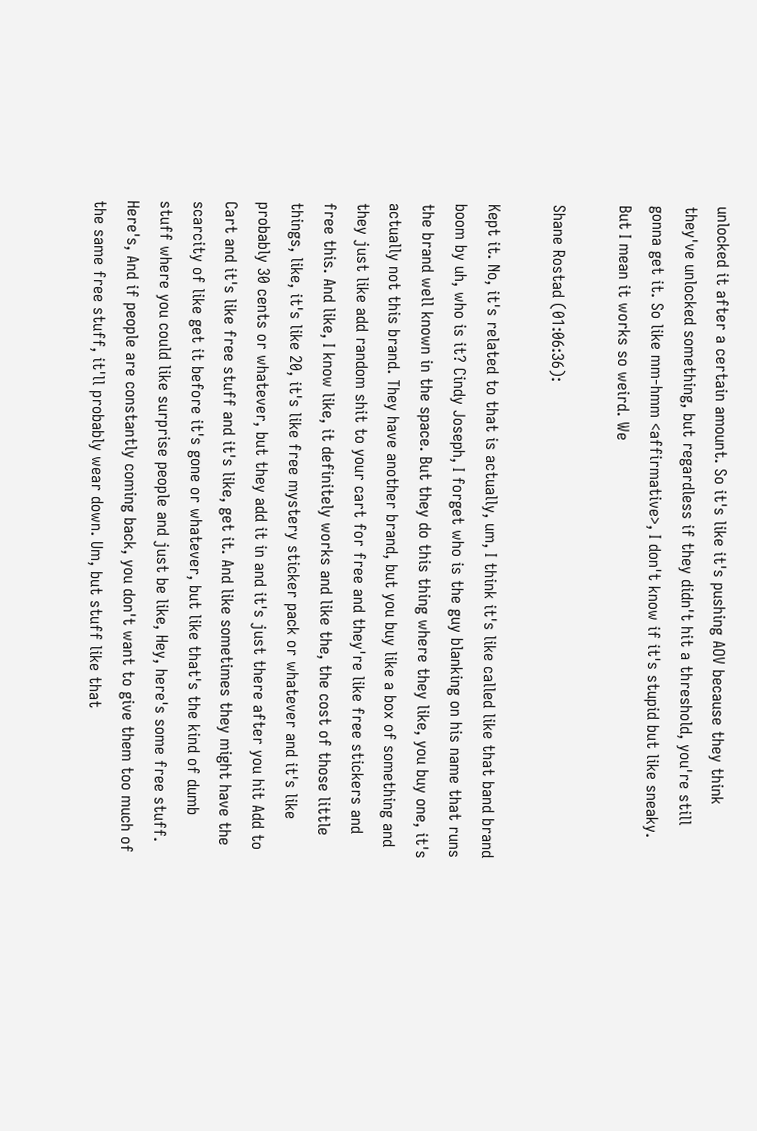unlocked it after a certain amount. So it's like it's pushing AOV because they think they've unlocked something, but regardless if they didn't hit a threshold, you're still gonna get it. So like mm-hmm <affirmative>, I don't know if it's stupid but like sneaky. But I mean it works so weird. We

Shane Rostad (01:06:36):

Kept it. No, it's related to that is actually, um, I think it's like called like that band brand boom by uh, who is it? Cindy Joseph, I forget who is the guy blanking on his name that runs the brand well known in the space. But they do this thing where they like, you buy one, it's actually not this brand. They have another brand, but you buy like a box of something and they just like add random shit to your cart for free and they're like free stickers and free this. And like, I know like, it definitely works and like the, the cost of those little things, like, it's like 20, it's like free mystery sticker pack or whatever and it's like probably 30 cents or whatever, but they add it in and it's just there after you hit Add to Cart and it's like free stuff and it's like, get it. And like sometimes they might have the scarcity of like get it before it's gone or whatever, but like that's the kind of dumb stuff where you could like surprise people and just be like, Hey, here's some free stuff. Here's, And if people are constantly coming back, you don't want to give them too much of the same free stuff, it'll probably wear down. Um, but stuff like that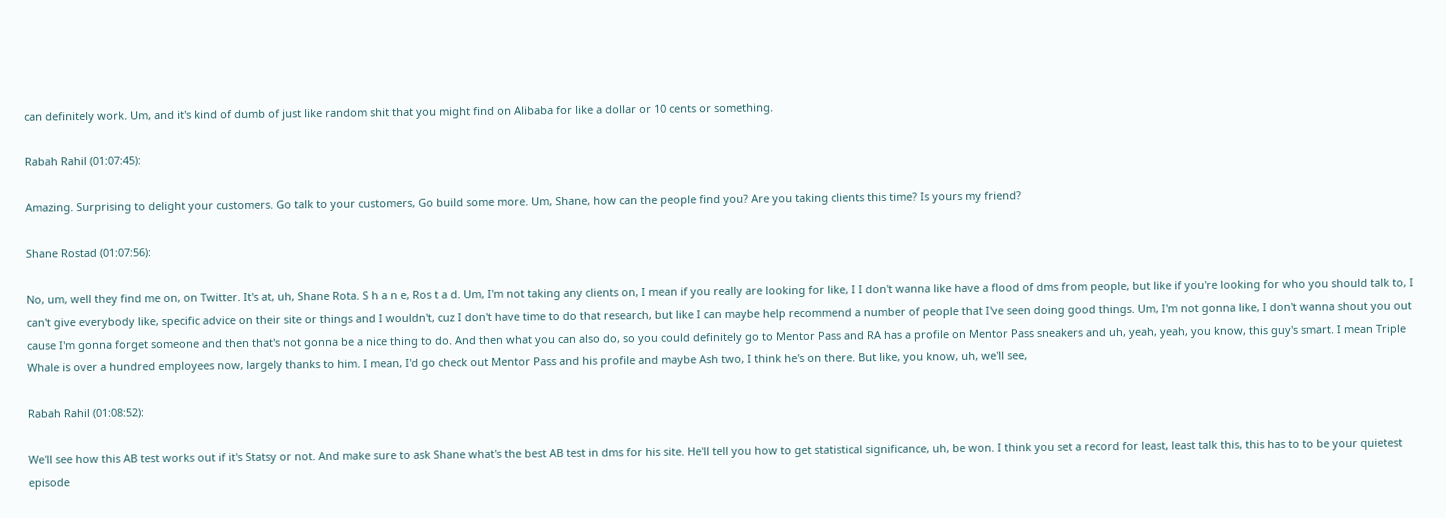can definitely work. Um, and it's kind of dumb of just like random shit that you might find on Alibaba for like a dollar or 10 cents or something.

Rabah Rahil (01:07:45):

Amazing. Surprising to delight your customers. Go talk to your customers, Go build some more. Um, Shane, how can the people find you? Are you taking clients this time? Is yours my friend?

Shane Rostad (01:07:56):

No, um, well they find me on, on Twitter. It's at, uh, Shane Rota. S h a n e, Ros t a d. Um, I'm not taking any clients on, I mean if you really are looking for like, I I don't wanna like have a flood of dms from people, but like if you're looking for who you should talk to, I can't give everybody like, specific advice on their site or things and I wouldn't, cuz I don't have time to do that research, but like I can maybe help recommend a number of people that I've seen doing good things. Um, I'm not gonna like, I don't wanna shout you out cause I'm gonna forget someone and then that's not gonna be a nice thing to do. And then what you can also do, so you could definitely go to Mentor Pass and RA has a profile on Mentor Pass sneakers and uh, yeah, yeah, you know, this guy's smart. I mean Triple Whale is over a hundred employees now, largely thanks to him. I mean, I'd go check out Mentor Pass and his profile and maybe Ash two, I think he's on there. But like, you know, uh, we'll see,

Rabah Rahil (01:08:52):

We'll see how this AB test works out if it's Statsy or not. And make sure to ask Shane what's the best AB test in dms for his site. He'll tell you how to get statistical significance, uh, be won. I think you set a record for least, least talk this, this has to to be your quietest episode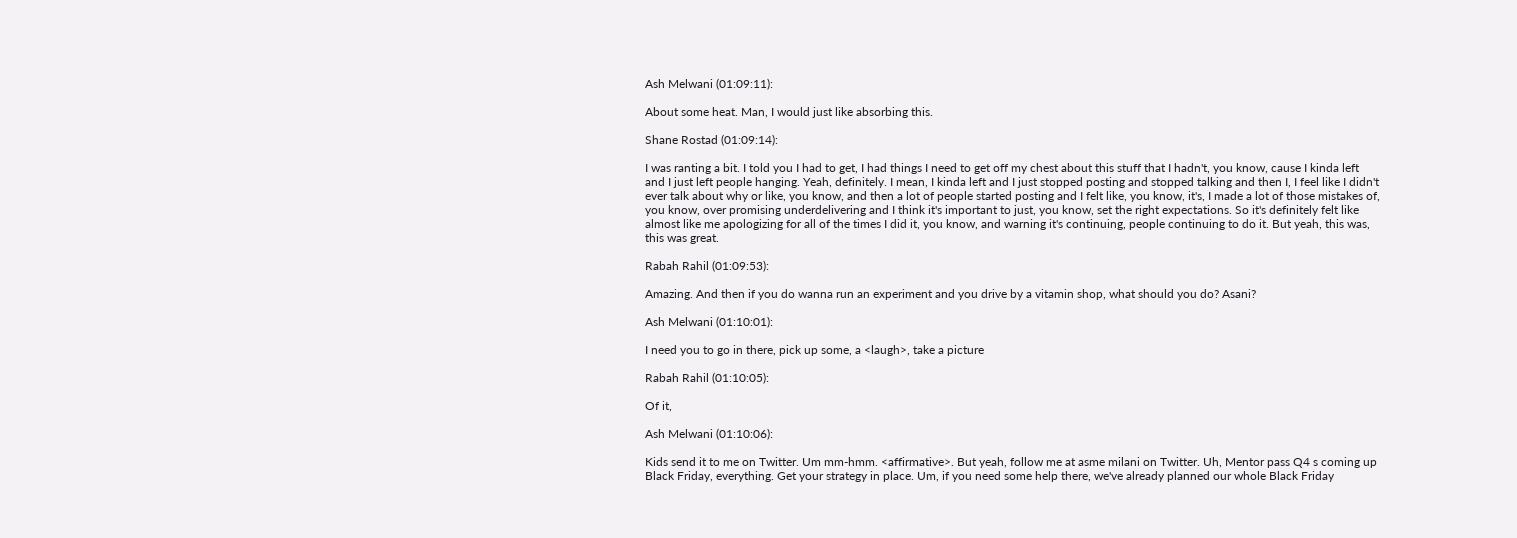Ash Melwani (01:09:11):

About some heat. Man, I would just like absorbing this.

Shane Rostad (01:09:14):

I was ranting a bit. I told you I had to get, I had things I need to get off my chest about this stuff that I hadn't, you know, cause I kinda left and I just left people hanging. Yeah, definitely. I mean, I kinda left and I just stopped posting and stopped talking and then I, I feel like I didn't ever talk about why or like, you know, and then a lot of people started posting and I felt like, you know, it's, I made a lot of those mistakes of, you know, over promising underdelivering and I think it's important to just, you know, set the right expectations. So it's definitely felt like almost like me apologizing for all of the times I did it, you know, and warning it's continuing, people continuing to do it. But yeah, this was, this was great.

Rabah Rahil (01:09:53):

Amazing. And then if you do wanna run an experiment and you drive by a vitamin shop, what should you do? Asani?

Ash Melwani (01:10:01):

I need you to go in there, pick up some, a <laugh>, take a picture

Rabah Rahil (01:10:05):

Of it,

Ash Melwani (01:10:06):

Kids send it to me on Twitter. Um mm-hmm. <affirmative>. But yeah, follow me at asme milani on Twitter. Uh, Mentor pass Q4 s coming up Black Friday, everything. Get your strategy in place. Um, if you need some help there, we've already planned our whole Black Friday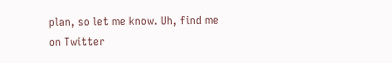plan, so let me know. Uh, find me on Twitter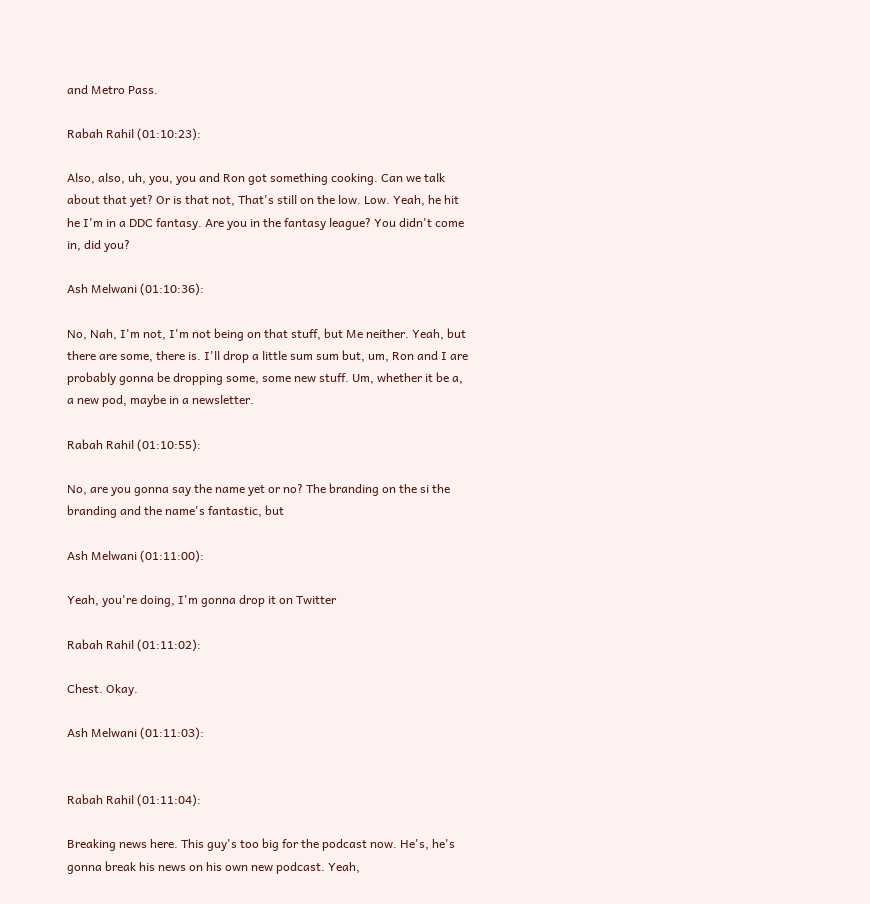and Metro Pass.

Rabah Rahil (01:10:23):

Also, also, uh, you, you and Ron got something cooking. Can we talk about that yet? Or is that not, That's still on the low. Low. Yeah, he hit he I'm in a DDC fantasy. Are you in the fantasy league? You didn't come in, did you?

Ash Melwani (01:10:36):

No, Nah, I'm not, I'm not being on that stuff, but Me neither. Yeah, but there are some, there is. I'll drop a little sum sum but, um, Ron and I are probably gonna be dropping some, some new stuff. Um, whether it be a, a new pod, maybe in a newsletter.

Rabah Rahil (01:10:55):

No, are you gonna say the name yet or no? The branding on the si the branding and the name's fantastic, but

Ash Melwani (01:11:00):

Yeah, you're doing, I'm gonna drop it on Twitter

Rabah Rahil (01:11:02):

Chest. Okay.

Ash Melwani (01:11:03):


Rabah Rahil (01:11:04):

Breaking news here. This guy's too big for the podcast now. He's, he's gonna break his news on his own new podcast. Yeah,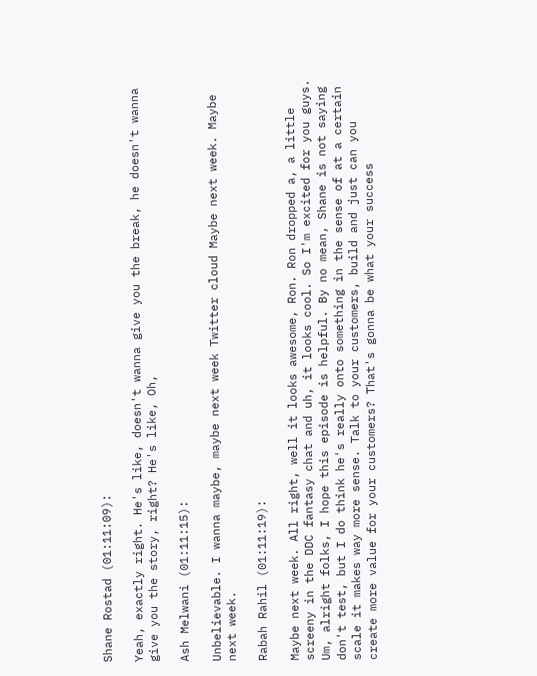Shane Rostad (01:11:09):

Yeah, exactly right. He's like, doesn't wanna give you the break, he doesn't wanna give you the story, right? He's like, Oh,

Ash Melwani (01:11:15):

Unbelievable. I wanna maybe, maybe next week Twitter cloud Maybe next week. Maybe next week.

Rabah Rahil (01:11:19):

Maybe next week. All right, well it looks awesome, Ron. Ron dropped a, a little screeny in the DDC fantasy chat and uh, it looks cool. So I'm excited for you guys. Um, alright folks, I hope this episode is helpful. By no mean, Shane is not saying don't test, but I do think he's really onto something in the sense of at a certain scale it makes way more sense. Talk to your customers, build and just can you create more value for your customers? That's gonna be what your success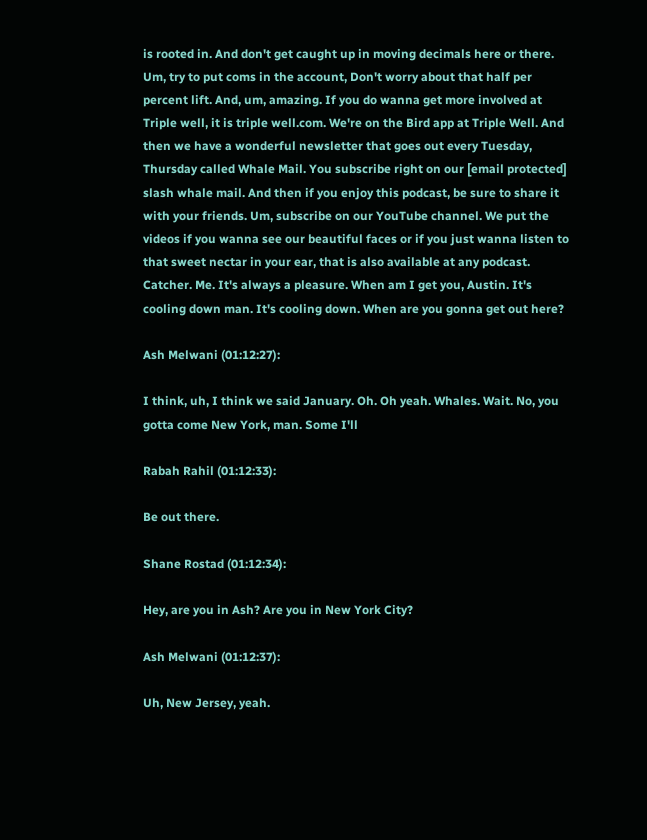is rooted in. And don't get caught up in moving decimals here or there. Um, try to put coms in the account, Don't worry about that half per percent lift. And, um, amazing. If you do wanna get more involved at Triple well, it is triple well.com. We're on the Bird app at Triple Well. And then we have a wonderful newsletter that goes out every Tuesday, Thursday called Whale Mail. You subscribe right on our [email protected] slash whale mail. And then if you enjoy this podcast, be sure to share it with your friends. Um, subscribe on our YouTube channel. We put the videos if you wanna see our beautiful faces or if you just wanna listen to that sweet nectar in your ear, that is also available at any podcast. Catcher. Me. It's always a pleasure. When am I get you, Austin. It's cooling down man. It's cooling down. When are you gonna get out here?

Ash Melwani (01:12:27):

I think, uh, I think we said January. Oh. Oh yeah. Whales. Wait. No, you gotta come New York, man. Some I'll

Rabah Rahil (01:12:33):

Be out there.

Shane Rostad (01:12:34):

Hey, are you in Ash? Are you in New York City?

Ash Melwani (01:12:37):

Uh, New Jersey, yeah.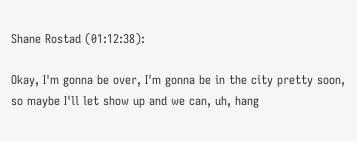Shane Rostad (01:12:38):

Okay, I'm gonna be over, I'm gonna be in the city pretty soon, so maybe I'll let show up and we can, uh, hang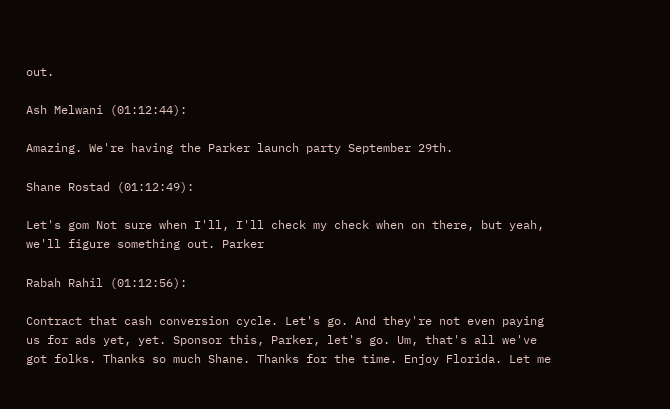out.

Ash Melwani (01:12:44):

Amazing. We're having the Parker launch party September 29th.

Shane Rostad (01:12:49):

Let's gom Not sure when I'll, I'll check my check when on there, but yeah, we'll figure something out. Parker

Rabah Rahil (01:12:56):

Contract that cash conversion cycle. Let's go. And they're not even paying us for ads yet, yet. Sponsor this, Parker, let's go. Um, that's all we've got folks. Thanks so much Shane. Thanks for the time. Enjoy Florida. Let me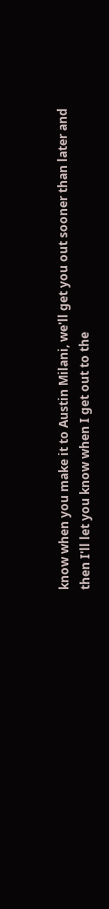know when you make it to Austin Milani, we'll get you out sooner than later and then I'll let you know when I get out to the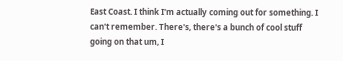East Coast. I think I'm actually coming out for something. I can't remember. There's, there's a bunch of cool stuff going on that um, I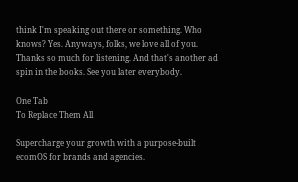think I'm speaking out there or something. Who knows? Yes. Anyways, folks, we love all of you. Thanks so much for listening. And that's another ad spin in the books. See you later everybody.

One Tab
To Replace Them All

Supercharge your growth with a purpose-built ecomOS for brands and agencies.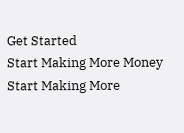Get Started
Start Making More Money
Start Making More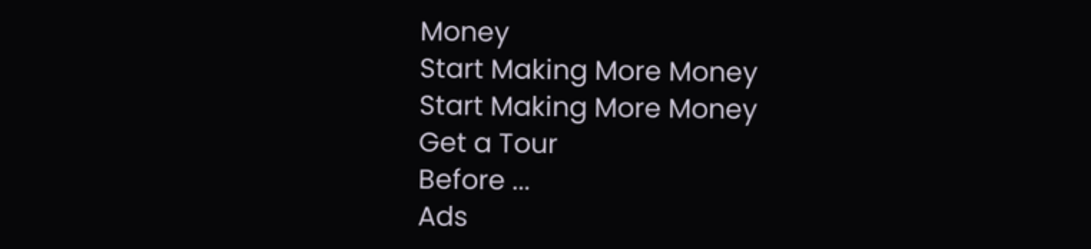Money
Start Making More Money
Start Making More Money
Get a Tour
Before ...
Ads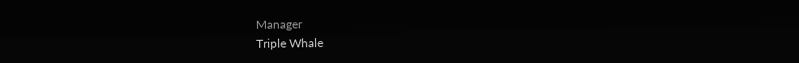Manager
Triple Whale